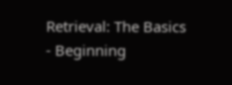Retrieval: The Basics - Beginning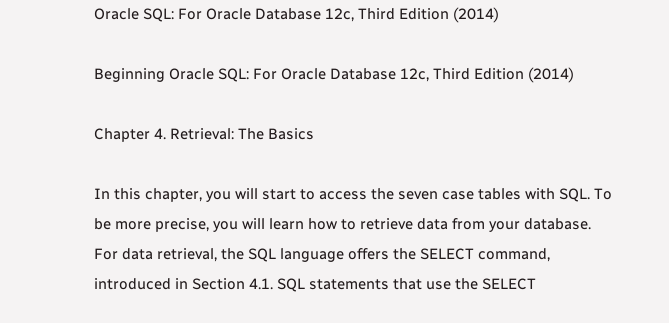Oracle SQL: For Oracle Database 12c, Third Edition (2014)

Beginning Oracle SQL: For Oracle Database 12c, Third Edition (2014)

Chapter 4. Retrieval: The Basics

In this chapter, you will start to access the seven case tables with SQL. To be more precise, you will learn how to retrieve data from your database. For data retrieval, the SQL language offers the SELECT command, introduced in Section 4.1. SQL statements that use the SELECT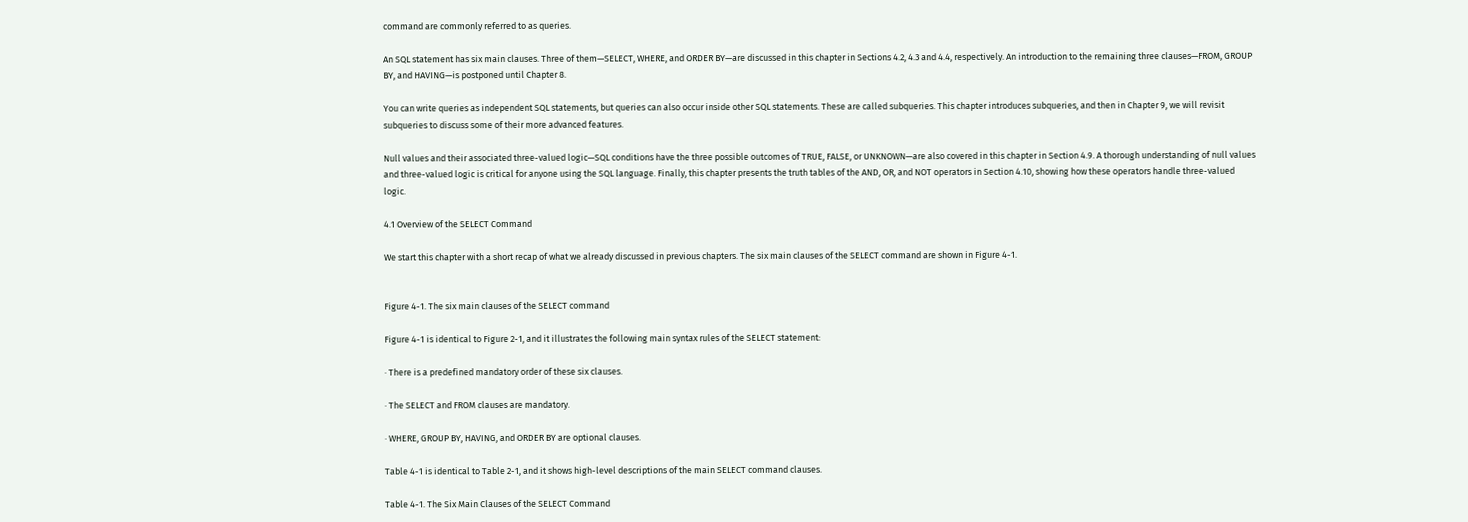command are commonly referred to as queries.

An SQL statement has six main clauses. Three of them—SELECT, WHERE, and ORDER BY—are discussed in this chapter in Sections 4.2, 4.3 and 4.4, respectively. An introduction to the remaining three clauses—FROM, GROUP BY, and HAVING—is postponed until Chapter 8.

You can write queries as independent SQL statements, but queries can also occur inside other SQL statements. These are called subqueries. This chapter introduces subqueries, and then in Chapter 9, we will revisit subqueries to discuss some of their more advanced features.

Null values and their associated three-valued logic—SQL conditions have the three possible outcomes of TRUE, FALSE, or UNKNOWN—are also covered in this chapter in Section 4.9. A thorough understanding of null values and three-valued logic is critical for anyone using the SQL language. Finally, this chapter presents the truth tables of the AND, OR, and NOT operators in Section 4.10, showing how these operators handle three-valued logic.

4.1 Overview of the SELECT Command

We start this chapter with a short recap of what we already discussed in previous chapters. The six main clauses of the SELECT command are shown in Figure 4-1.


Figure 4-1. The six main clauses of the SELECT command

Figure 4-1 is identical to Figure 2-1, and it illustrates the following main syntax rules of the SELECT statement:

· There is a predefined mandatory order of these six clauses.

· The SELECT and FROM clauses are mandatory.

· WHERE, GROUP BY, HAVING, and ORDER BY are optional clauses.

Table 4-1 is identical to Table 2-1, and it shows high-level descriptions of the main SELECT command clauses.

Table 4-1. The Six Main Clauses of the SELECT Command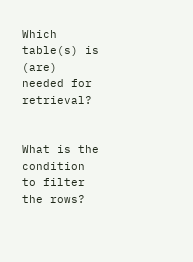Which table(s) is (are) needed for retrieval?


What is the condition to filter the rows?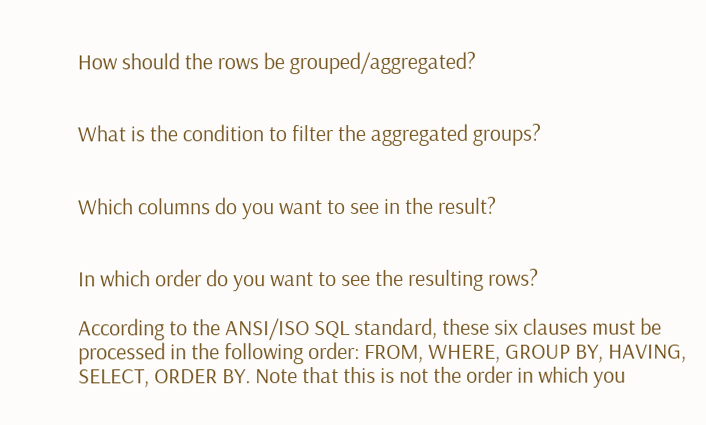How should the rows be grouped/aggregated?


What is the condition to filter the aggregated groups?


Which columns do you want to see in the result?


In which order do you want to see the resulting rows?

According to the ANSI/ISO SQL standard, these six clauses must be processed in the following order: FROM, WHERE, GROUP BY, HAVING, SELECT, ORDER BY. Note that this is not the order in which you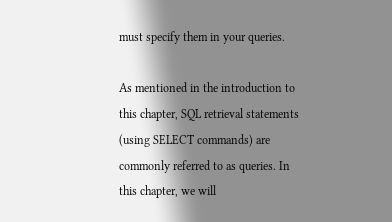must specify them in your queries.

As mentioned in the introduction to this chapter, SQL retrieval statements (using SELECT commands) are commonly referred to as queries. In this chapter, we will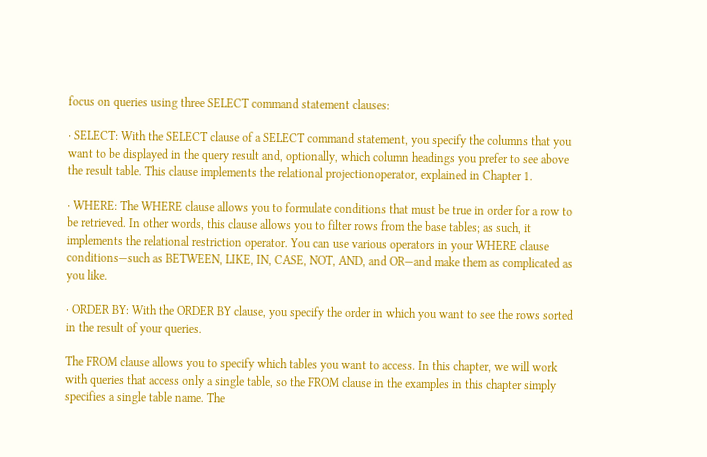focus on queries using three SELECT command statement clauses:

· SELECT: With the SELECT clause of a SELECT command statement, you specify the columns that you want to be displayed in the query result and, optionally, which column headings you prefer to see above the result table. This clause implements the relational projectionoperator, explained in Chapter 1.

· WHERE: The WHERE clause allows you to formulate conditions that must be true in order for a row to be retrieved. In other words, this clause allows you to filter rows from the base tables; as such, it implements the relational restriction operator. You can use various operators in your WHERE clause conditions—such as BETWEEN, LIKE, IN, CASE, NOT, AND, and OR—and make them as complicated as you like.

· ORDER BY: With the ORDER BY clause, you specify the order in which you want to see the rows sorted in the result of your queries.

The FROM clause allows you to specify which tables you want to access. In this chapter, we will work with queries that access only a single table, so the FROM clause in the examples in this chapter simply specifies a single table name. The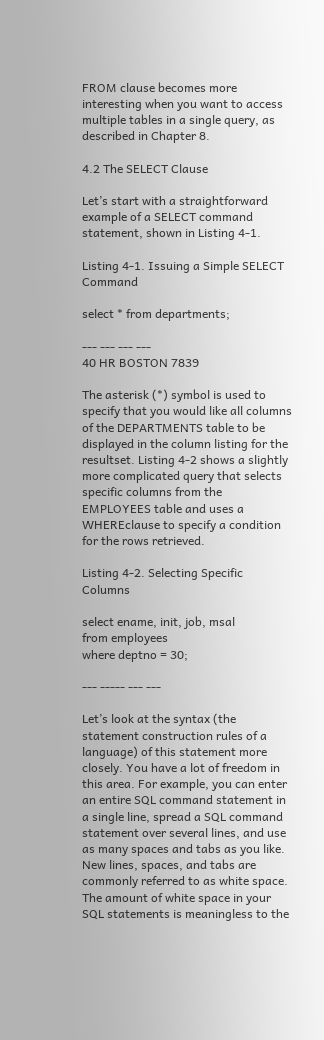FROM clause becomes more interesting when you want to access multiple tables in a single query, as described in Chapter 8.

4.2 The SELECT Clause

Let’s start with a straightforward example of a SELECT command statement, shown in Listing 4-1.

Listing 4-1. Issuing a Simple SELECT Command

select * from departments;

--- --- --- ---
40 HR BOSTON 7839

The asterisk (*) symbol is used to specify that you would like all columns of the DEPARTMENTS table to be displayed in the column listing for the resultset. Listing 4-2 shows a slightly more complicated query that selects specific columns from the EMPLOYEES table and uses a WHEREclause to specify a condition for the rows retrieved.

Listing 4-2. Selecting Specific Columns

select ename, init, job, msal
from employees
where deptno = 30;

--- ----- --- ---

Let’s look at the syntax (the statement construction rules of a language) of this statement more closely. You have a lot of freedom in this area. For example, you can enter an entire SQL command statement in a single line, spread a SQL command statement over several lines, and use as many spaces and tabs as you like. New lines, spaces, and tabs are commonly referred to as white space. The amount of white space in your SQL statements is meaningless to the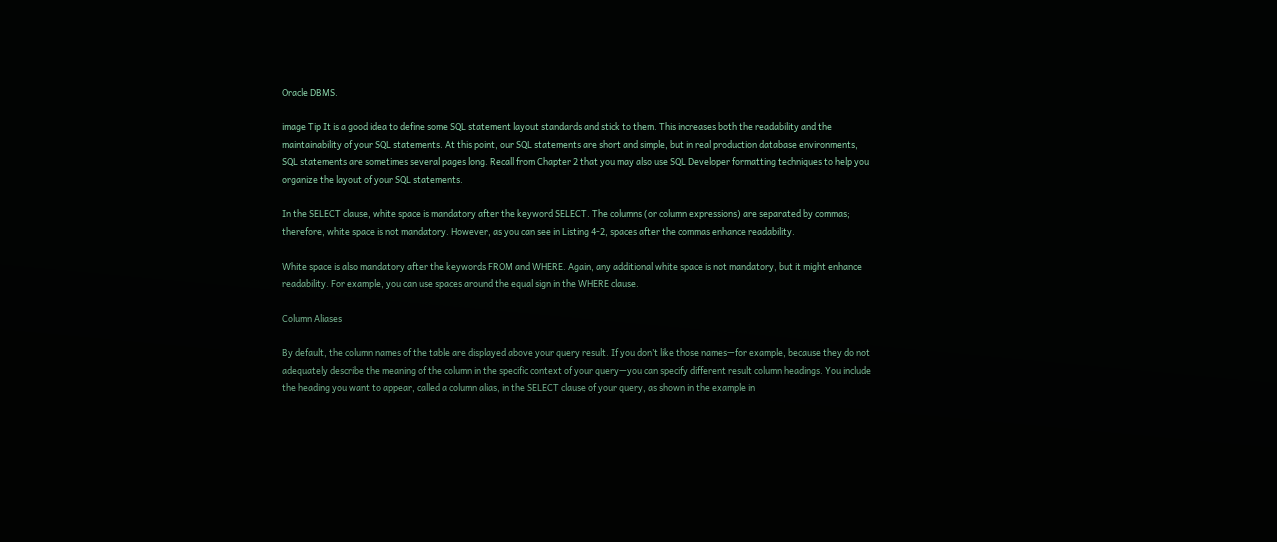Oracle DBMS.

image Tip It is a good idea to define some SQL statement layout standards and stick to them. This increases both the readability and the maintainability of your SQL statements. At this point, our SQL statements are short and simple, but in real production database environments, SQL statements are sometimes several pages long. Recall from Chapter 2 that you may also use SQL Developer formatting techniques to help you organize the layout of your SQL statements.

In the SELECT clause, white space is mandatory after the keyword SELECT. The columns (or column expressions) are separated by commas; therefore, white space is not mandatory. However, as you can see in Listing 4-2, spaces after the commas enhance readability.

White space is also mandatory after the keywords FROM and WHERE. Again, any additional white space is not mandatory, but it might enhance readability. For example, you can use spaces around the equal sign in the WHERE clause.

Column Aliases

By default, the column names of the table are displayed above your query result. If you don’t like those names—for example, because they do not adequately describe the meaning of the column in the specific context of your query—you can specify different result column headings. You include the heading you want to appear, called a column alias, in the SELECT clause of your query, as shown in the example in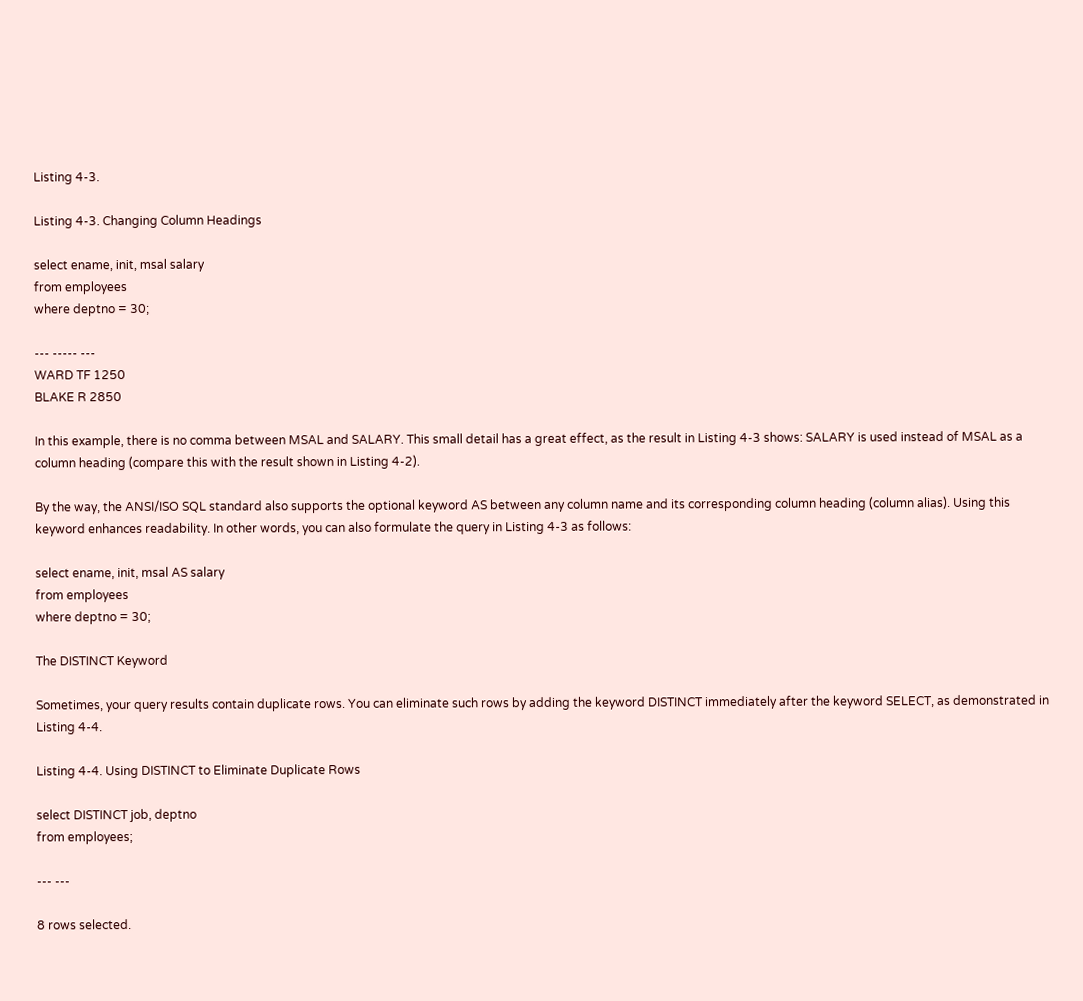Listing 4-3.

Listing 4-3. Changing Column Headings

select ename, init, msal salary
from employees
where deptno = 30;

--- ----- ---
WARD TF 1250
BLAKE R 2850

In this example, there is no comma between MSAL and SALARY. This small detail has a great effect, as the result in Listing 4-3 shows: SALARY is used instead of MSAL as a column heading (compare this with the result shown in Listing 4-2).

By the way, the ANSI/ISO SQL standard also supports the optional keyword AS between any column name and its corresponding column heading (column alias). Using this keyword enhances readability. In other words, you can also formulate the query in Listing 4-3 as follows:

select ename, init, msal AS salary
from employees
where deptno = 30;

The DISTINCT Keyword

Sometimes, your query results contain duplicate rows. You can eliminate such rows by adding the keyword DISTINCT immediately after the keyword SELECT, as demonstrated in Listing 4-4.

Listing 4-4. Using DISTINCT to Eliminate Duplicate Rows

select DISTINCT job, deptno
from employees;

--- ---

8 rows selected.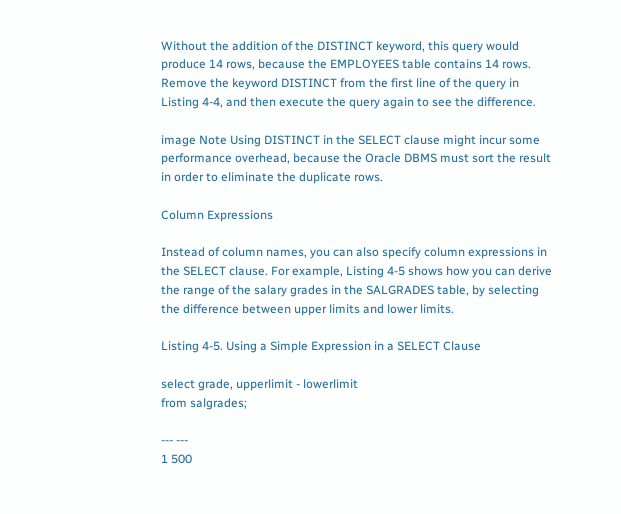Without the addition of the DISTINCT keyword, this query would produce 14 rows, because the EMPLOYEES table contains 14 rows. Remove the keyword DISTINCT from the first line of the query in Listing 4-4, and then execute the query again to see the difference.

image Note Using DISTINCT in the SELECT clause might incur some performance overhead, because the Oracle DBMS must sort the result in order to eliminate the duplicate rows.

Column Expressions

Instead of column names, you can also specify column expressions in the SELECT clause. For example, Listing 4-5 shows how you can derive the range of the salary grades in the SALGRADES table, by selecting the difference between upper limits and lower limits.

Listing 4-5. Using a Simple Expression in a SELECT Clause

select grade, upperlimit - lowerlimit
from salgrades;

--- ---
1 500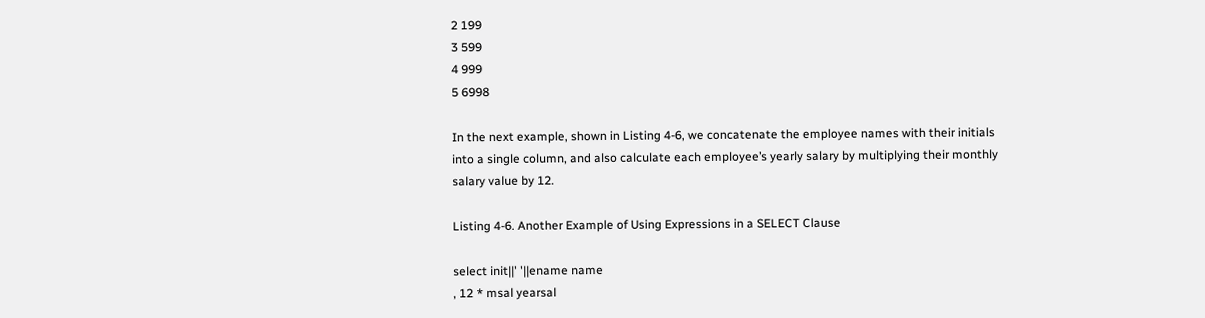2 199
3 599
4 999
5 6998

In the next example, shown in Listing 4-6, we concatenate the employee names with their initials into a single column, and also calculate each employee’s yearly salary by multiplying their monthly salary value by 12.

Listing 4-6. Another Example of Using Expressions in a SELECT Clause

select init||' '||ename name
, 12 * msal yearsal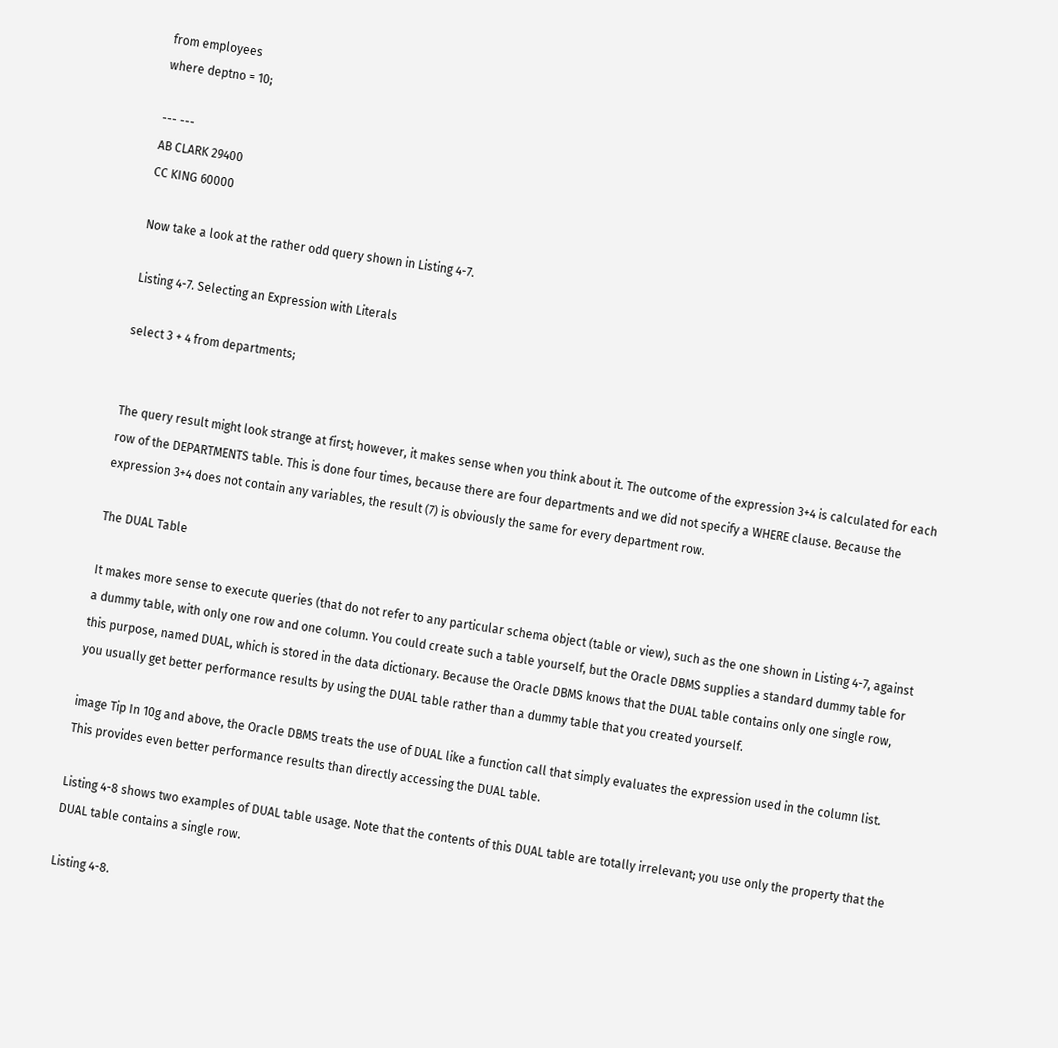from employees
where deptno = 10;

--- ---
AB CLARK 29400
CC KING 60000

Now take a look at the rather odd query shown in Listing 4-7.

Listing 4-7. Selecting an Expression with Literals

select 3 + 4 from departments;


The query result might look strange at first; however, it makes sense when you think about it. The outcome of the expression 3+4 is calculated for each row of the DEPARTMENTS table. This is done four times, because there are four departments and we did not specify a WHERE clause. Because the expression 3+4 does not contain any variables, the result (7) is obviously the same for every department row.

The DUAL Table

It makes more sense to execute queries (that do not refer to any particular schema object (table or view), such as the one shown in Listing 4-7, against a dummy table, with only one row and one column. You could create such a table yourself, but the Oracle DBMS supplies a standard dummy table for this purpose, named DUAL, which is stored in the data dictionary. Because the Oracle DBMS knows that the DUAL table contains only one single row, you usually get better performance results by using the DUAL table rather than a dummy table that you created yourself.

image Tip In 10g and above, the Oracle DBMS treats the use of DUAL like a function call that simply evaluates the expression used in the column list. This provides even better performance results than directly accessing the DUAL table.

Listing 4-8 shows two examples of DUAL table usage. Note that the contents of this DUAL table are totally irrelevant; you use only the property that the DUAL table contains a single row.

Listing 4-8.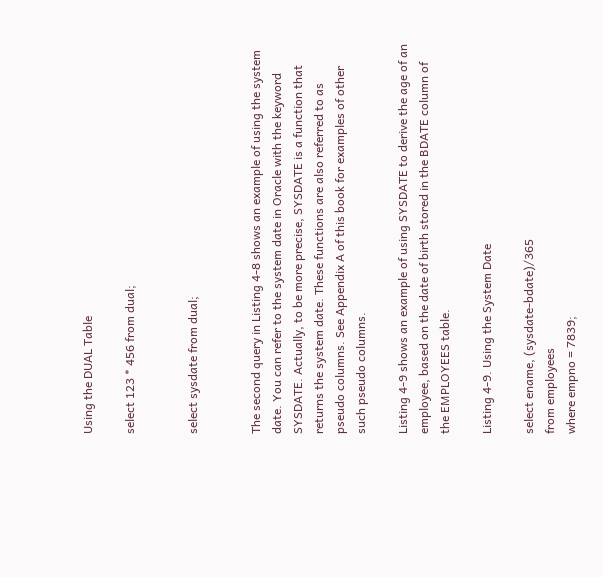Using the DUAL Table

select 123 * 456 from dual;


select sysdate from dual;


The second query in Listing 4-8 shows an example of using the system date. You can refer to the system date in Oracle with the keyword SYSDATE. Actually, to be more precise, SYSDATE is a function that returns the system date. These functions are also referred to as pseudo columns. See Appendix A of this book for examples of other such pseudo columns.

Listing 4-9 shows an example of using SYSDATE to derive the age of an employee, based on the date of birth stored in the BDATE column of the EMPLOYEES table.

Listing 4-9. Using the System Date

select ename, (sysdate-bdate)/365
from employees
where empno = 7839;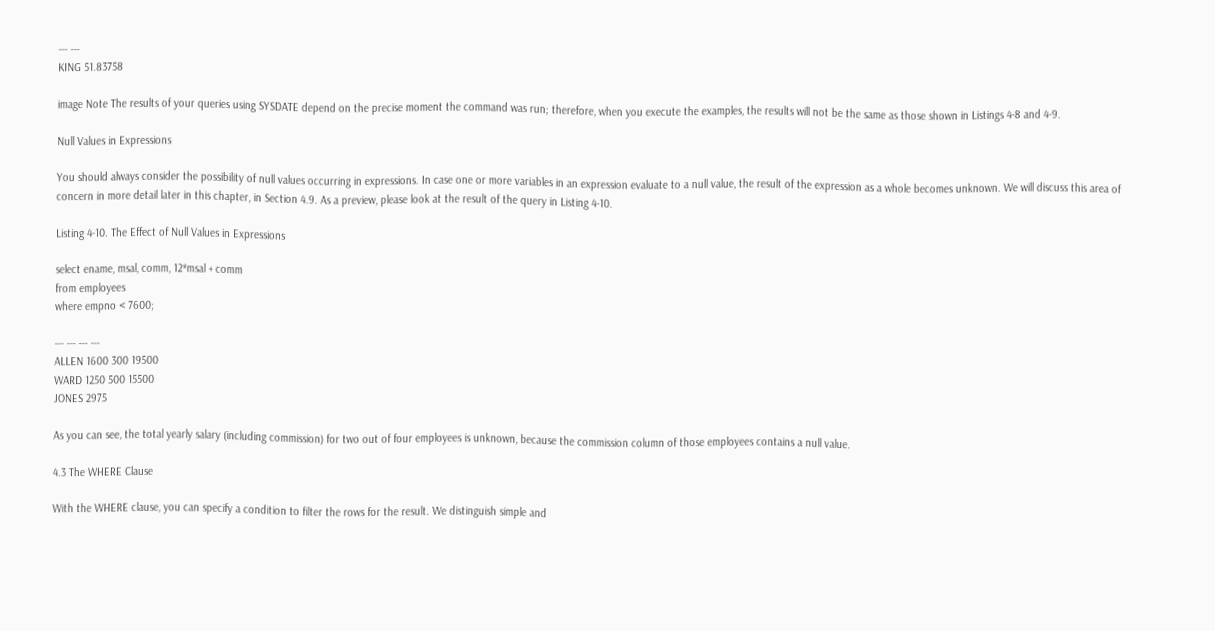--- ---
KING 51.83758

image Note The results of your queries using SYSDATE depend on the precise moment the command was run; therefore, when you execute the examples, the results will not be the same as those shown in Listings 4-8 and 4-9.

Null Values in Expressions

You should always consider the possibility of null values occurring in expressions. In case one or more variables in an expression evaluate to a null value, the result of the expression as a whole becomes unknown. We will discuss this area of concern in more detail later in this chapter, in Section 4.9. As a preview, please look at the result of the query in Listing 4-10.

Listing 4-10. The Effect of Null Values in Expressions

select ename, msal, comm, 12*msal + comm
from employees
where empno < 7600;

--- --- --- ---
ALLEN 1600 300 19500
WARD 1250 500 15500
JONES 2975

As you can see, the total yearly salary (including commission) for two out of four employees is unknown, because the commission column of those employees contains a null value.

4.3 The WHERE Clause

With the WHERE clause, you can specify a condition to filter the rows for the result. We distinguish simple and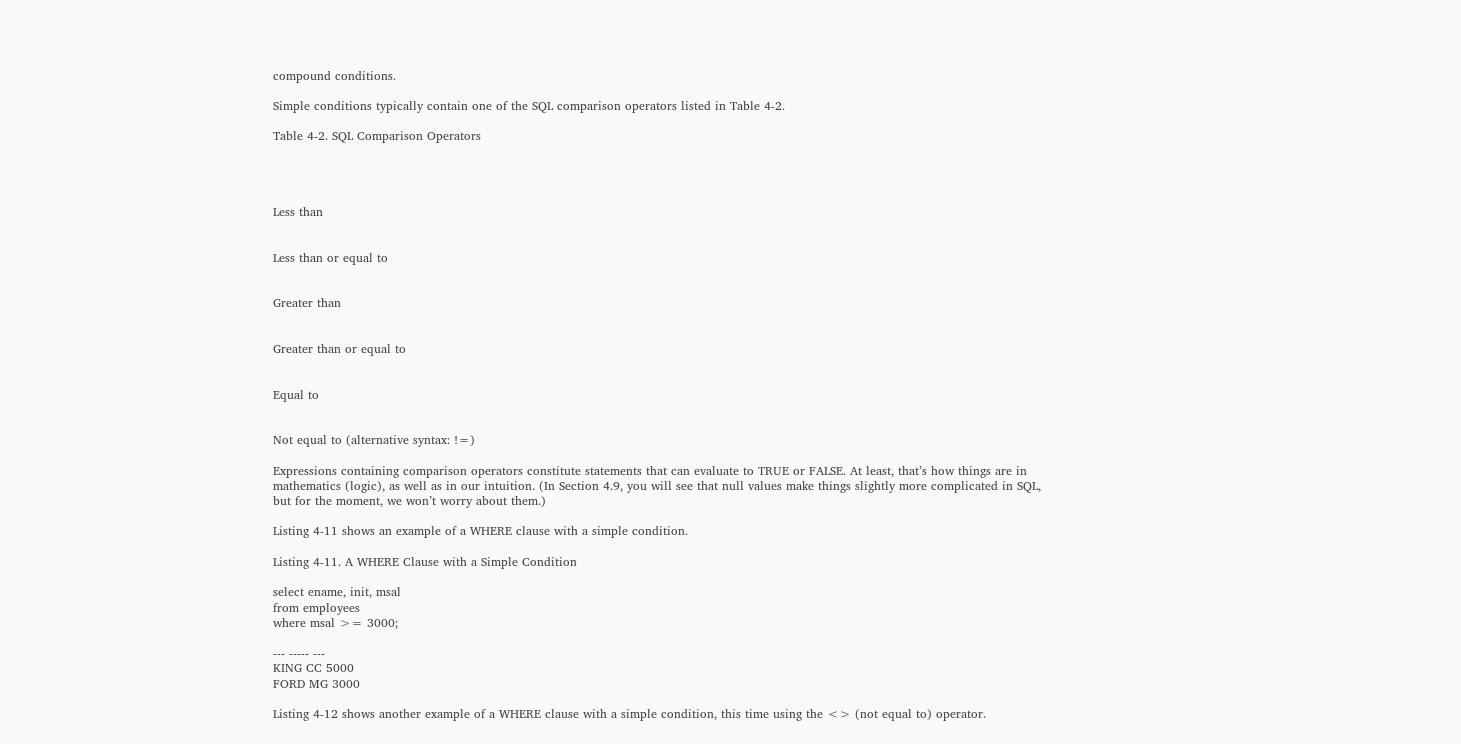compound conditions.

Simple conditions typically contain one of the SQL comparison operators listed in Table 4-2.

Table 4-2. SQL Comparison Operators




Less than


Less than or equal to


Greater than


Greater than or equal to


Equal to


Not equal to (alternative syntax: !=)

Expressions containing comparison operators constitute statements that can evaluate to TRUE or FALSE. At least, that’s how things are in mathematics (logic), as well as in our intuition. (In Section 4.9, you will see that null values make things slightly more complicated in SQL, but for the moment, we won’t worry about them.)

Listing 4-11 shows an example of a WHERE clause with a simple condition.

Listing 4-11. A WHERE Clause with a Simple Condition

select ename, init, msal
from employees
where msal >= 3000;

--- ----- ---
KING CC 5000
FORD MG 3000

Listing 4-12 shows another example of a WHERE clause with a simple condition, this time using the <> (not equal to) operator.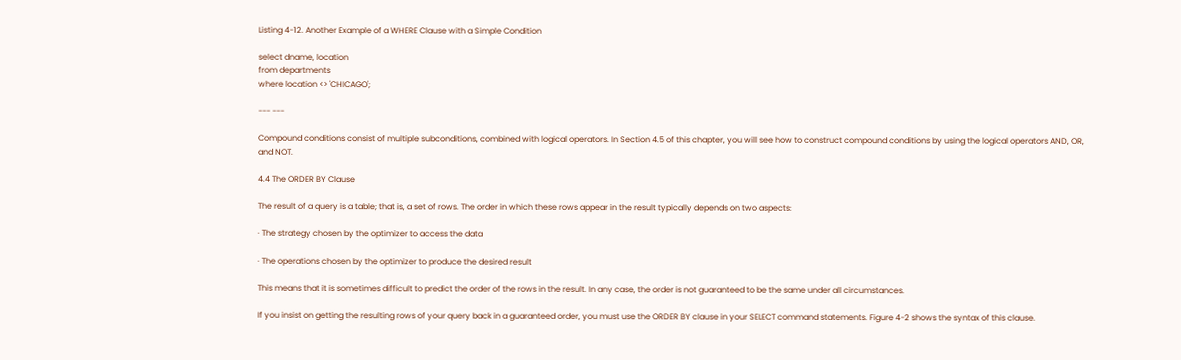Listing 4-12. Another Example of a WHERE Clause with a Simple Condition

select dname, location
from departments
where location <> 'CHICAGO';

--- ---

Compound conditions consist of multiple subconditions, combined with logical operators. In Section 4.5 of this chapter, you will see how to construct compound conditions by using the logical operators AND, OR, and NOT.

4.4 The ORDER BY Clause

The result of a query is a table; that is, a set of rows. The order in which these rows appear in the result typically depends on two aspects:

· The strategy chosen by the optimizer to access the data

· The operations chosen by the optimizer to produce the desired result

This means that it is sometimes difficult to predict the order of the rows in the result. In any case, the order is not guaranteed to be the same under all circumstances.

If you insist on getting the resulting rows of your query back in a guaranteed order, you must use the ORDER BY clause in your SELECT command statements. Figure 4-2 shows the syntax of this clause.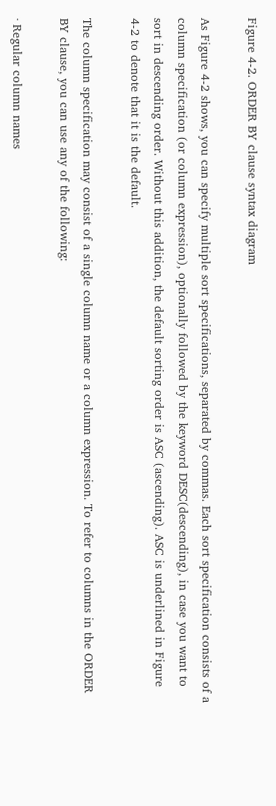Figure 4-2. ORDER BY clause syntax diagram

As Figure 4-2 shows, you can specify multiple sort specifications, separated by commas. Each sort specification consists of a column specification (or column expression), optionally followed by the keyword DESC(descending), in case you want to sort in descending order. Without this addition, the default sorting order is ASC (ascending). ASC is underlined in Figure 4-2 to denote that it is the default.

The column specification may consist of a single column name or a column expression. To refer to columns in the ORDER BY clause, you can use any of the following:

· Regular column names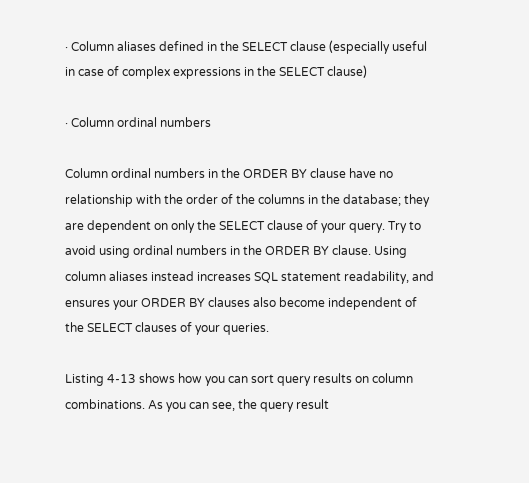· Column aliases defined in the SELECT clause (especially useful in case of complex expressions in the SELECT clause)

· Column ordinal numbers

Column ordinal numbers in the ORDER BY clause have no relationship with the order of the columns in the database; they are dependent on only the SELECT clause of your query. Try to avoid using ordinal numbers in the ORDER BY clause. Using column aliases instead increases SQL statement readability, and ensures your ORDER BY clauses also become independent of the SELECT clauses of your queries.

Listing 4-13 shows how you can sort query results on column combinations. As you can see, the query result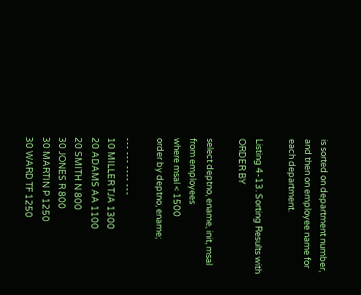is sorted on department number, and then on employee name for each department.

Listing 4-13. Sorting Results with ORDER BY

select deptno, ename, init, msal
from employees
where msal < 1500
order by deptno, ename;

--- --- ---- ---
10 MILLER TJA 1300
20 ADAMS AA 1100
20 SMITH N 800
30 JONES R 800
30 MARTIN P 1250
30 WARD TF 1250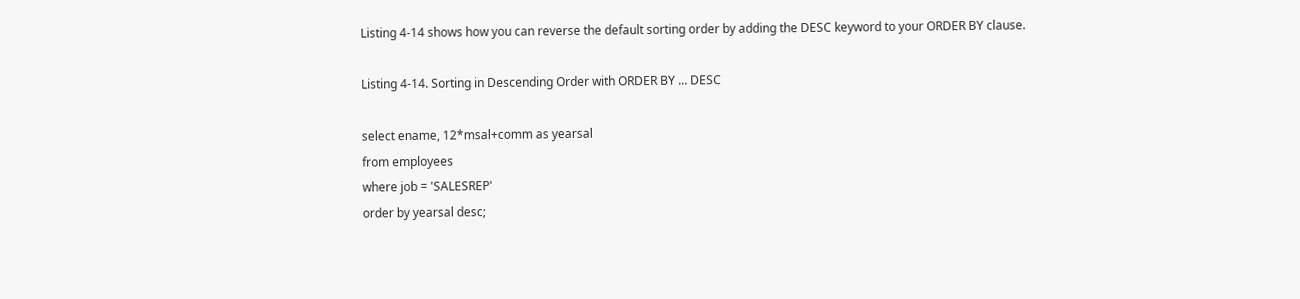Listing 4-14 shows how you can reverse the default sorting order by adding the DESC keyword to your ORDER BY clause.

Listing 4-14. Sorting in Descending Order with ORDER BY ... DESC

select ename, 12*msal+comm as yearsal
from employees
where job = 'SALESREP'
order by yearsal desc;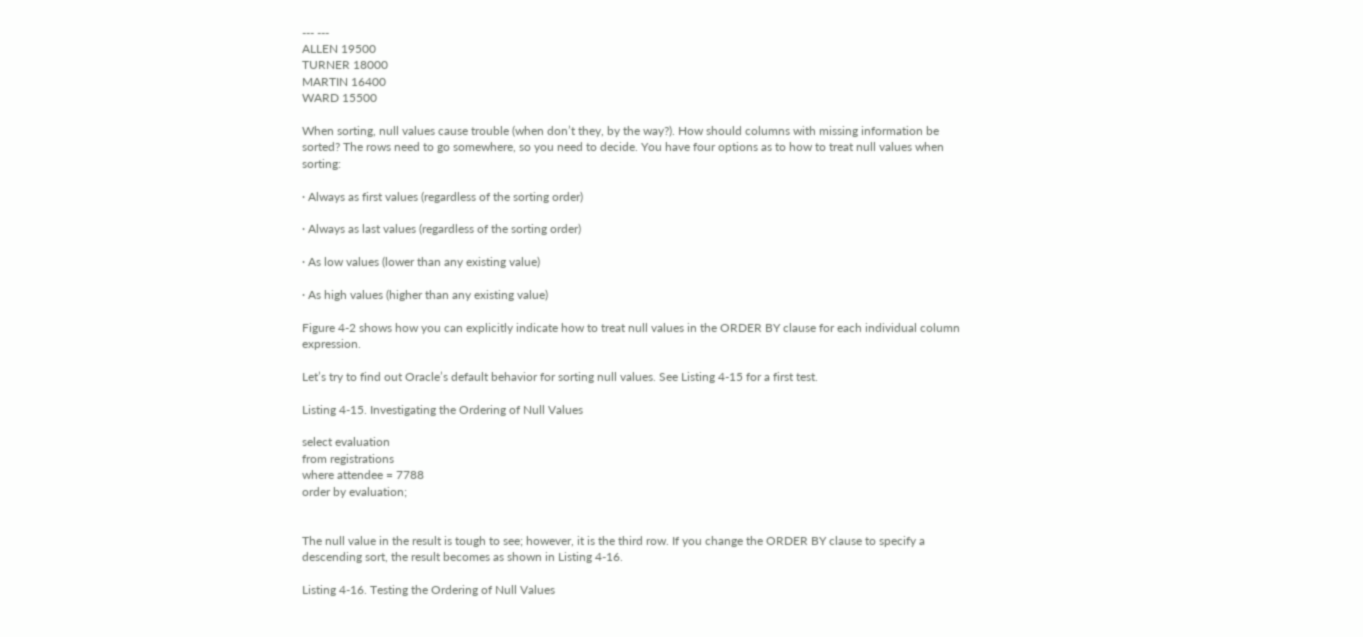--- ---
ALLEN 19500
TURNER 18000
MARTIN 16400
WARD 15500

When sorting, null values cause trouble (when don’t they, by the way?). How should columns with missing information be sorted? The rows need to go somewhere, so you need to decide. You have four options as to how to treat null values when sorting:

· Always as first values (regardless of the sorting order)

· Always as last values (regardless of the sorting order)

· As low values (lower than any existing value)

· As high values (higher than any existing value)

Figure 4-2 shows how you can explicitly indicate how to treat null values in the ORDER BY clause for each individual column expression.

Let’s try to find out Oracle’s default behavior for sorting null values. See Listing 4-15 for a first test.

Listing 4-15. Investigating the Ordering of Null Values

select evaluation
from registrations
where attendee = 7788
order by evaluation;


The null value in the result is tough to see; however, it is the third row. If you change the ORDER BY clause to specify a descending sort, the result becomes as shown in Listing 4-16.

Listing 4-16. Testing the Ordering of Null Values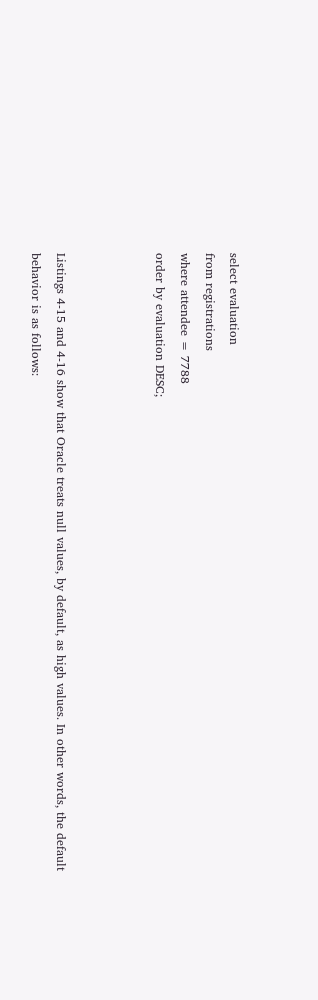select evaluation
from registrations
where attendee = 7788
order by evaluation DESC;



Listings 4-15 and 4-16 show that Oracle treats null values, by default, as high values. In other words, the default behavior is as follows: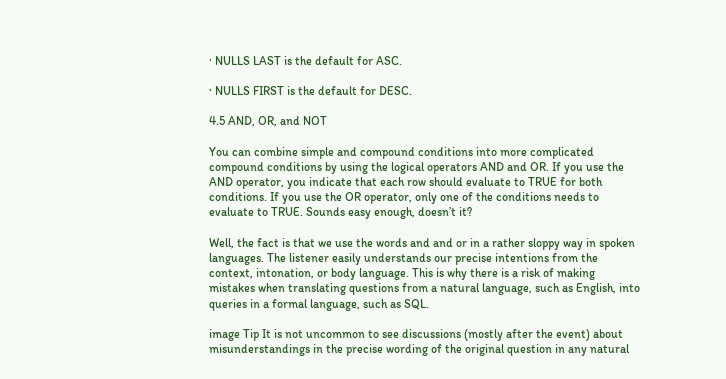· NULLS LAST is the default for ASC.

· NULLS FIRST is the default for DESC.

4.5 AND, OR, and NOT

You can combine simple and compound conditions into more complicated compound conditions by using the logical operators AND and OR. If you use the AND operator, you indicate that each row should evaluate to TRUE for both conditions. If you use the OR operator, only one of the conditions needs to evaluate to TRUE. Sounds easy enough, doesn’t it?

Well, the fact is that we use the words and and or in a rather sloppy way in spoken languages. The listener easily understands our precise intentions from the context, intonation, or body language. This is why there is a risk of making mistakes when translating questions from a natural language, such as English, into queries in a formal language, such as SQL.

image Tip It is not uncommon to see discussions (mostly after the event) about misunderstandings in the precise wording of the original question in any natural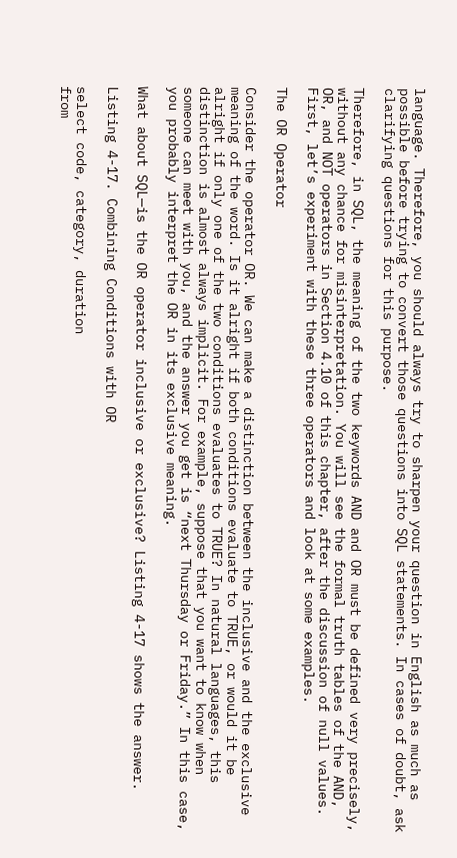language. Therefore, you should always try to sharpen your question in English as much as possible before trying to convert those questions into SQL statements. In cases of doubt, ask clarifying questions for this purpose.

Therefore, in SQL, the meaning of the two keywords AND and OR must be defined very precisely, without any chance for misinterpretation. You will see the formal truth tables of the AND, OR, and NOT operators in Section 4.10 of this chapter, after the discussion of null values. First, let’s experiment with these three operators and look at some examples.

The OR Operator

Consider the operator OR. We can make a distinction between the inclusive and the exclusive meaning of the word. Is it alright if both conditions evaluate to TRUE, or would it be alright if only one of the two conditions evaluates to TRUE? In natural languages, this distinction is almost always implicit. For example, suppose that you want to know when someone can meet with you, and the answer you get is “next Thursday or Friday.” In this case, you probably interpret the OR in its exclusive meaning.

What about SQL—is the OR operator inclusive or exclusive? Listing 4-17 shows the answer.

Listing 4-17. Combining Conditions with OR

select code, category, duration
from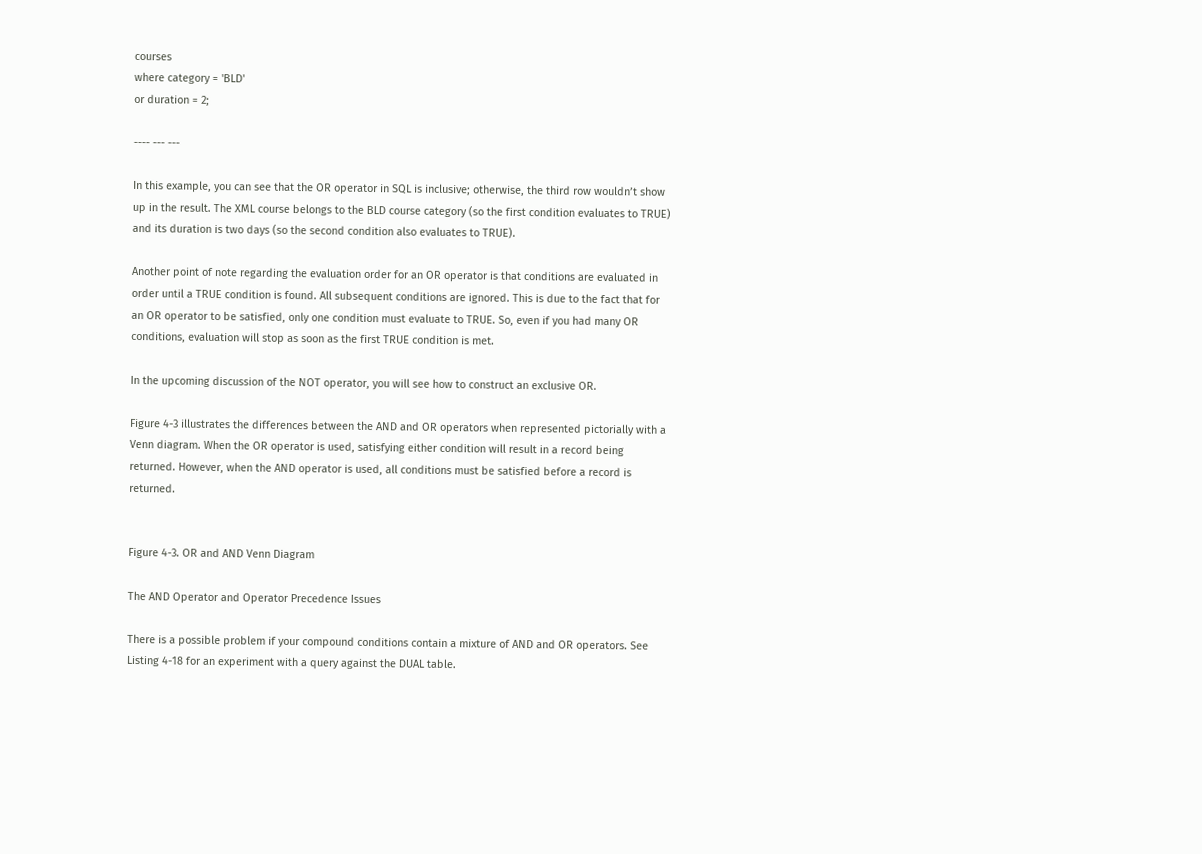courses
where category = 'BLD'
or duration = 2;

---- --- ---

In this example, you can see that the OR operator in SQL is inclusive; otherwise, the third row wouldn’t show up in the result. The XML course belongs to the BLD course category (so the first condition evaluates to TRUE) and its duration is two days (so the second condition also evaluates to TRUE).

Another point of note regarding the evaluation order for an OR operator is that conditions are evaluated in order until a TRUE condition is found. All subsequent conditions are ignored. This is due to the fact that for an OR operator to be satisfied, only one condition must evaluate to TRUE. So, even if you had many OR conditions, evaluation will stop as soon as the first TRUE condition is met.

In the upcoming discussion of the NOT operator, you will see how to construct an exclusive OR.

Figure 4-3 illustrates the differences between the AND and OR operators when represented pictorially with a Venn diagram. When the OR operator is used, satisfying either condition will result in a record being returned. However, when the AND operator is used, all conditions must be satisfied before a record is returned.


Figure 4-3. OR and AND Venn Diagram

The AND Operator and Operator Precedence Issues

There is a possible problem if your compound conditions contain a mixture of AND and OR operators. See Listing 4-18 for an experiment with a query against the DUAL table.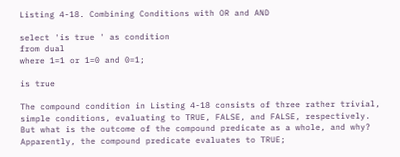Listing 4-18. Combining Conditions with OR and AND

select 'is true ' as condition
from dual
where 1=1 or 1=0 and 0=1;

is true

The compound condition in Listing 4-18 consists of three rather trivial, simple conditions, evaluating to TRUE, FALSE, and FALSE, respectively. But what is the outcome of the compound predicate as a whole, and why? Apparently, the compound predicate evaluates to TRUE;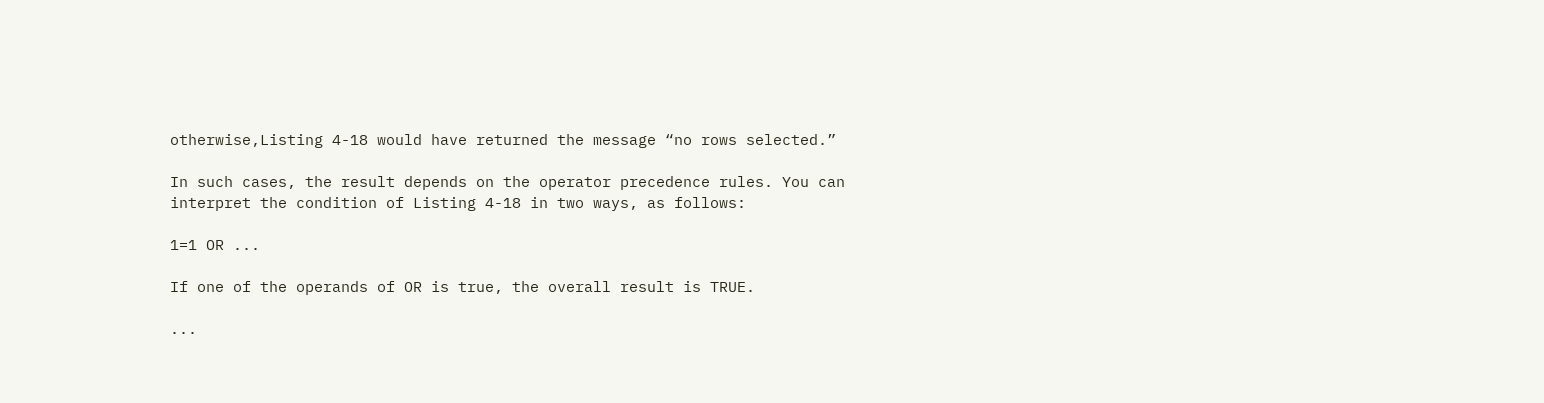otherwise,Listing 4-18 would have returned the message “no rows selected.”

In such cases, the result depends on the operator precedence rules. You can interpret the condition of Listing 4-18 in two ways, as follows:

1=1 OR ...

If one of the operands of OR is true, the overall result is TRUE.

...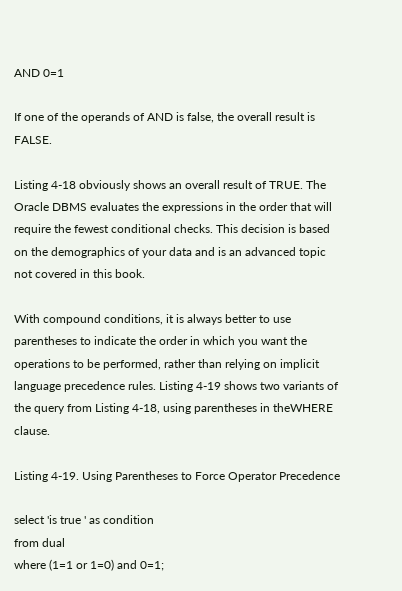AND 0=1

If one of the operands of AND is false, the overall result is FALSE.

Listing 4-18 obviously shows an overall result of TRUE. The Oracle DBMS evaluates the expressions in the order that will require the fewest conditional checks. This decision is based on the demographics of your data and is an advanced topic not covered in this book.

With compound conditions, it is always better to use parentheses to indicate the order in which you want the operations to be performed, rather than relying on implicit language precedence rules. Listing 4-19 shows two variants of the query from Listing 4-18, using parentheses in theWHERE clause.

Listing 4-19. Using Parentheses to Force Operator Precedence

select 'is true ' as condition
from dual
where (1=1 or 1=0) and 0=1;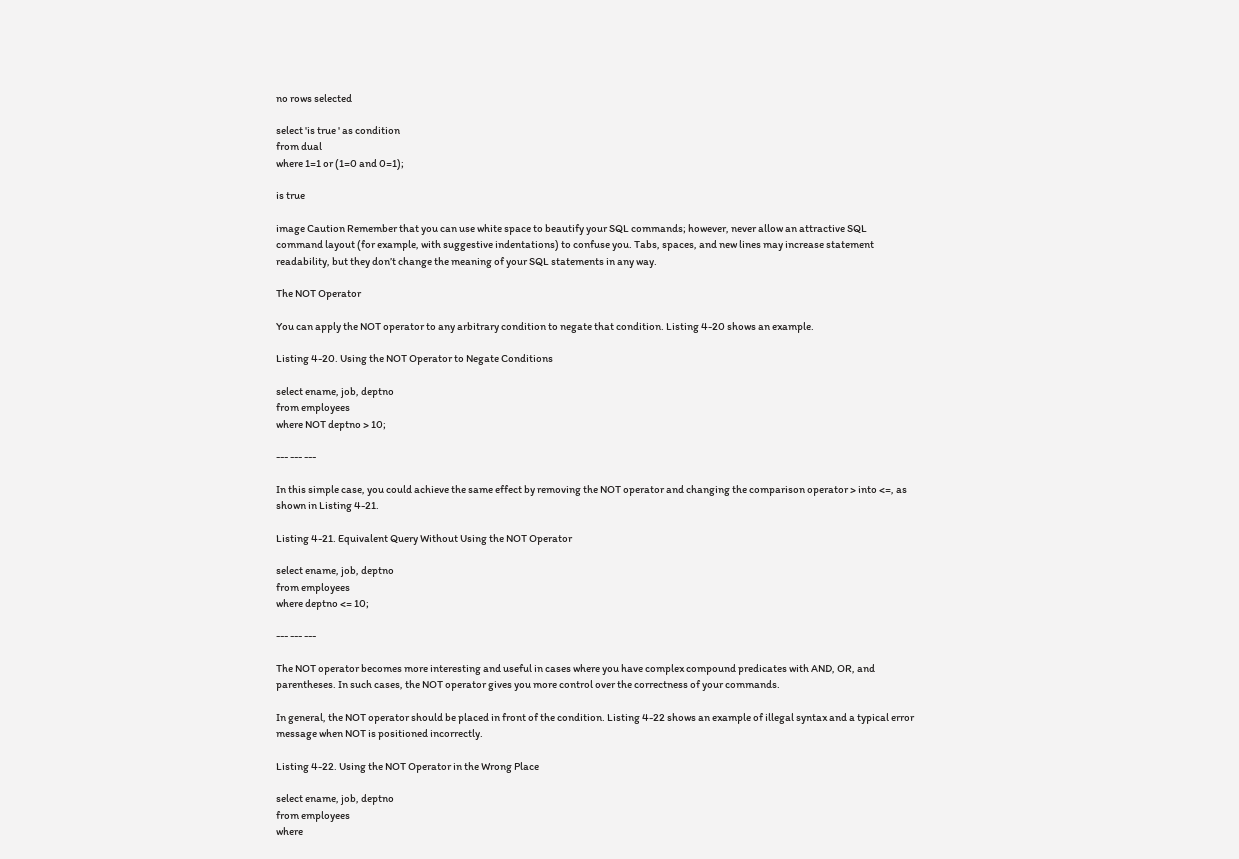no rows selected

select 'is true ' as condition
from dual
where 1=1 or (1=0 and 0=1);

is true

image Caution Remember that you can use white space to beautify your SQL commands; however, never allow an attractive SQL command layout (for example, with suggestive indentations) to confuse you. Tabs, spaces, and new lines may increase statement readability, but they don’t change the meaning of your SQL statements in any way.

The NOT Operator

You can apply the NOT operator to any arbitrary condition to negate that condition. Listing 4-20 shows an example.

Listing 4-20. Using the NOT Operator to Negate Conditions

select ename, job, deptno
from employees
where NOT deptno > 10;

--- --- ---

In this simple case, you could achieve the same effect by removing the NOT operator and changing the comparison operator > into <=, as shown in Listing 4-21.

Listing 4-21. Equivalent Query Without Using the NOT Operator

select ename, job, deptno
from employees
where deptno <= 10;

--- --- ---

The NOT operator becomes more interesting and useful in cases where you have complex compound predicates with AND, OR, and parentheses. In such cases, the NOT operator gives you more control over the correctness of your commands.

In general, the NOT operator should be placed in front of the condition. Listing 4-22 shows an example of illegal syntax and a typical error message when NOT is positioned incorrectly.

Listing 4-22. Using the NOT Operator in the Wrong Place

select ename, job, deptno
from employees
where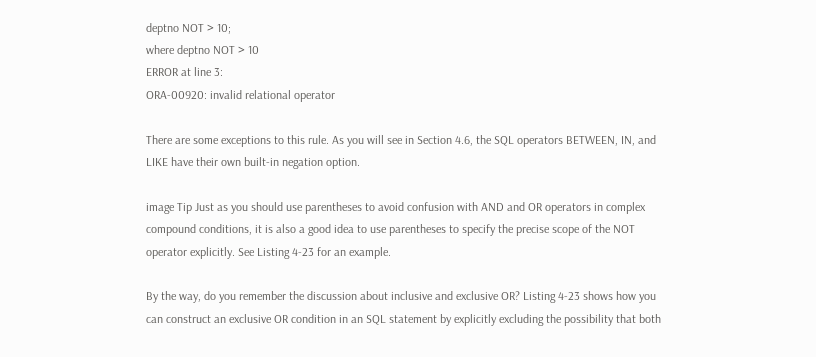deptno NOT > 10;
where deptno NOT > 10
ERROR at line 3:
ORA-00920: invalid relational operator

There are some exceptions to this rule. As you will see in Section 4.6, the SQL operators BETWEEN, IN, and LIKE have their own built-in negation option.

image Tip Just as you should use parentheses to avoid confusion with AND and OR operators in complex compound conditions, it is also a good idea to use parentheses to specify the precise scope of the NOT operator explicitly. See Listing 4-23 for an example.

By the way, do you remember the discussion about inclusive and exclusive OR? Listing 4-23 shows how you can construct an exclusive OR condition in an SQL statement by explicitly excluding the possibility that both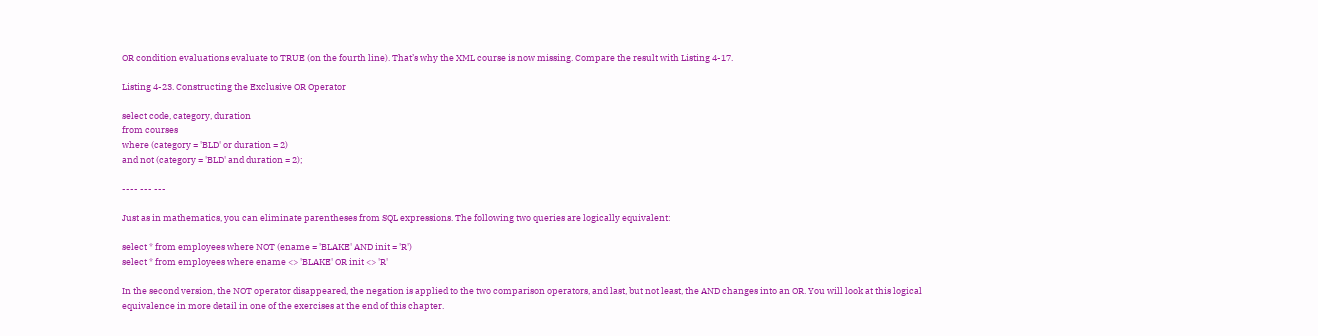OR condition evaluations evaluate to TRUE (on the fourth line). That’s why the XML course is now missing. Compare the result with Listing 4-17.

Listing 4-23. Constructing the Exclusive OR Operator

select code, category, duration
from courses
where (category = 'BLD' or duration = 2)
and not (category = 'BLD' and duration = 2);

---- --- ---

Just as in mathematics, you can eliminate parentheses from SQL expressions. The following two queries are logically equivalent:

select * from employees where NOT (ename = 'BLAKE' AND init = 'R')
select * from employees where ename <> 'BLAKE' OR init <> 'R'

In the second version, the NOT operator disappeared, the negation is applied to the two comparison operators, and last, but not least, the AND changes into an OR. You will look at this logical equivalence in more detail in one of the exercises at the end of this chapter.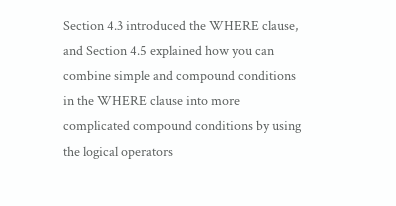Section 4.3 introduced the WHERE clause, and Section 4.5 explained how you can combine simple and compound conditions in the WHERE clause into more complicated compound conditions by using the logical operators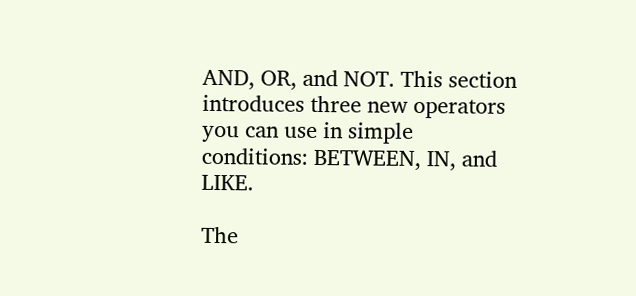AND, OR, and NOT. This section introduces three new operators you can use in simple conditions: BETWEEN, IN, and LIKE.

The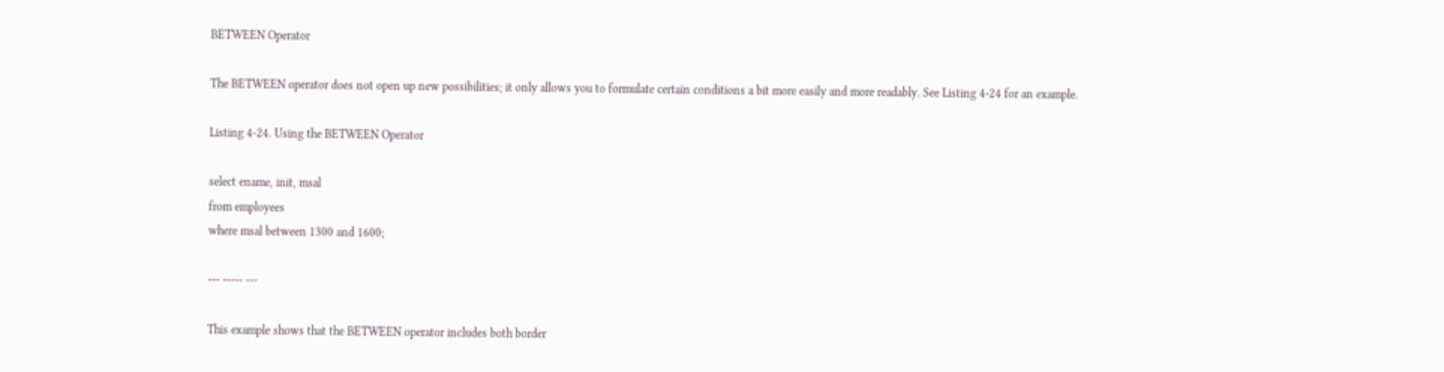BETWEEN Operator

The BETWEEN operator does not open up new possibilities; it only allows you to formulate certain conditions a bit more easily and more readably. See Listing 4-24 for an example.

Listing 4-24. Using the BETWEEN Operator

select ename, init, msal
from employees
where msal between 1300 and 1600;

--- ----- ---

This example shows that the BETWEEN operator includes both border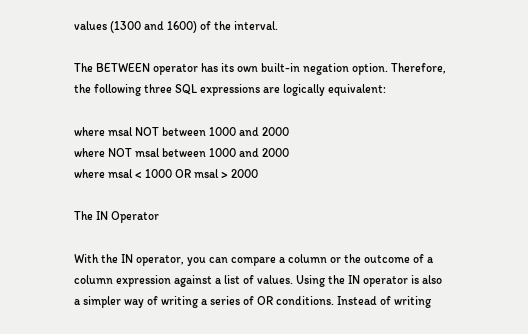values (1300 and 1600) of the interval.

The BETWEEN operator has its own built-in negation option. Therefore, the following three SQL expressions are logically equivalent:

where msal NOT between 1000 and 2000
where NOT msal between 1000 and 2000
where msal < 1000 OR msal > 2000

The IN Operator

With the IN operator, you can compare a column or the outcome of a column expression against a list of values. Using the IN operator is also a simpler way of writing a series of OR conditions. Instead of writing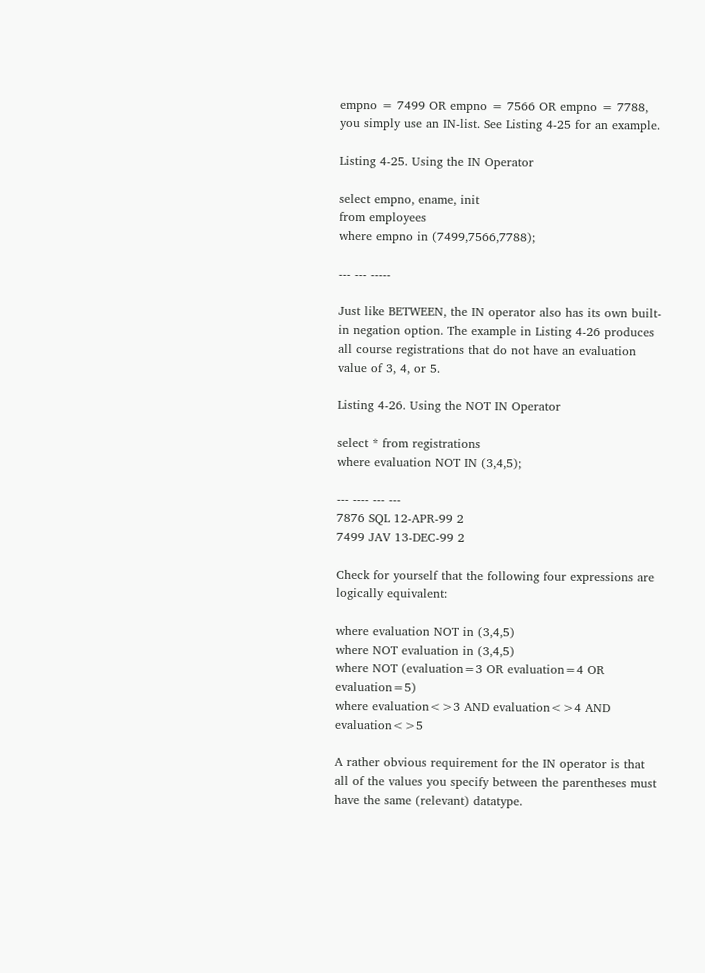empno = 7499 OR empno = 7566 OR empno = 7788, you simply use an IN-list. See Listing 4-25 for an example.

Listing 4-25. Using the IN Operator

select empno, ename, init
from employees
where empno in (7499,7566,7788);

--- --- -----

Just like BETWEEN, the IN operator also has its own built-in negation option. The example in Listing 4-26 produces all course registrations that do not have an evaluation value of 3, 4, or 5.

Listing 4-26. Using the NOT IN Operator

select * from registrations
where evaluation NOT IN (3,4,5);

--- ---- --- ---
7876 SQL 12-APR-99 2
7499 JAV 13-DEC-99 2

Check for yourself that the following four expressions are logically equivalent:

where evaluation NOT in (3,4,5)
where NOT evaluation in (3,4,5)
where NOT (evaluation=3 OR evaluation=4 OR evaluation=5)
where evaluation<>3 AND evaluation<>4 AND evaluation<>5

A rather obvious requirement for the IN operator is that all of the values you specify between the parentheses must have the same (relevant) datatype.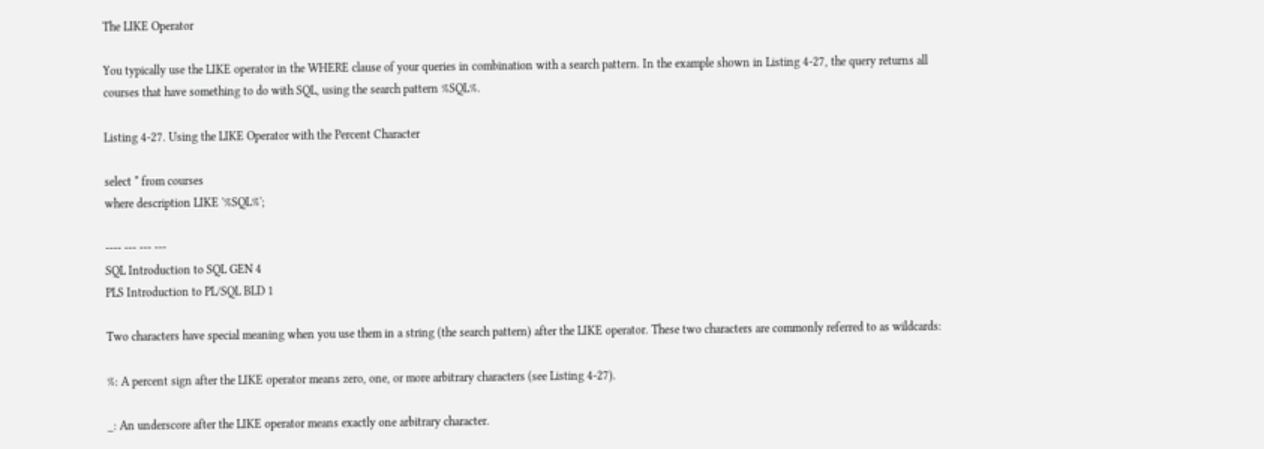The LIKE Operator

You typically use the LIKE operator in the WHERE clause of your queries in combination with a search pattern. In the example shown in Listing 4-27, the query returns all courses that have something to do with SQL, using the search pattern %SQL%.

Listing 4-27. Using the LIKE Operator with the Percent Character

select * from courses
where description LIKE '%SQL%';

---- --- --- ---
SQL Introduction to SQL GEN 4
PLS Introduction to PL/SQL BLD 1

Two characters have special meaning when you use them in a string (the search pattern) after the LIKE operator. These two characters are commonly referred to as wildcards:

%: A percent sign after the LIKE operator means zero, one, or more arbitrary characters (see Listing 4-27).

_: An underscore after the LIKE operator means exactly one arbitrary character.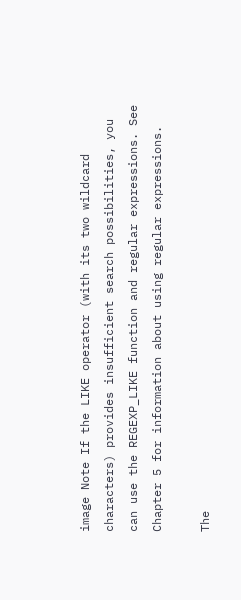image Note If the LIKE operator (with its two wildcard characters) provides insufficient search possibilities, you can use the REGEXP_LIKE function and regular expressions. See Chapter 5 for information about using regular expressions.

The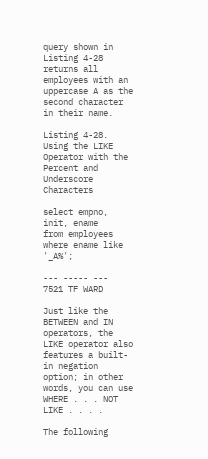query shown in Listing 4-28 returns all employees with an uppercase A as the second character in their name.

Listing 4-28. Using the LIKE Operator with the Percent and Underscore Characters

select empno, init, ename
from employees
where ename like '_A%';

--- ----- ---
7521 TF WARD

Just like the BETWEEN and IN operators, the LIKE operator also features a built-in negation option; in other words, you can use WHERE . . . NOT LIKE . . . .

The following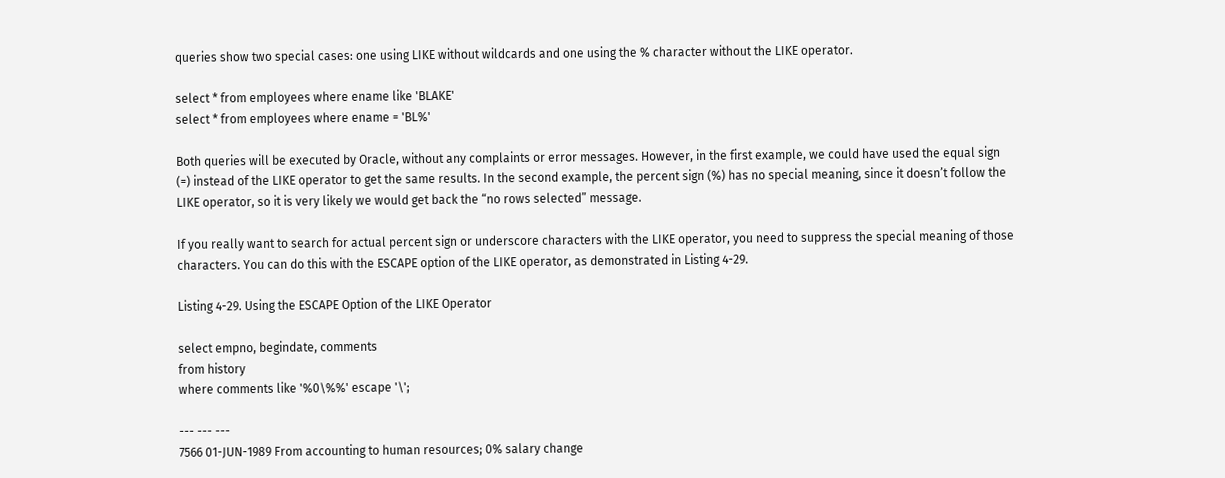queries show two special cases: one using LIKE without wildcards and one using the % character without the LIKE operator.

select * from employees where ename like 'BLAKE'
select * from employees where ename = 'BL%'

Both queries will be executed by Oracle, without any complaints or error messages. However, in the first example, we could have used the equal sign (=) instead of the LIKE operator to get the same results. In the second example, the percent sign (%) has no special meaning, since it doesn’t follow the LIKE operator, so it is very likely we would get back the “no rows selected” message.

If you really want to search for actual percent sign or underscore characters with the LIKE operator, you need to suppress the special meaning of those characters. You can do this with the ESCAPE option of the LIKE operator, as demonstrated in Listing 4-29.

Listing 4-29. Using the ESCAPE Option of the LIKE Operator

select empno, begindate, comments
from history
where comments like '%0\%%' escape '\';

--- --- ---
7566 01-JUN-1989 From accounting to human resources; 0% salary change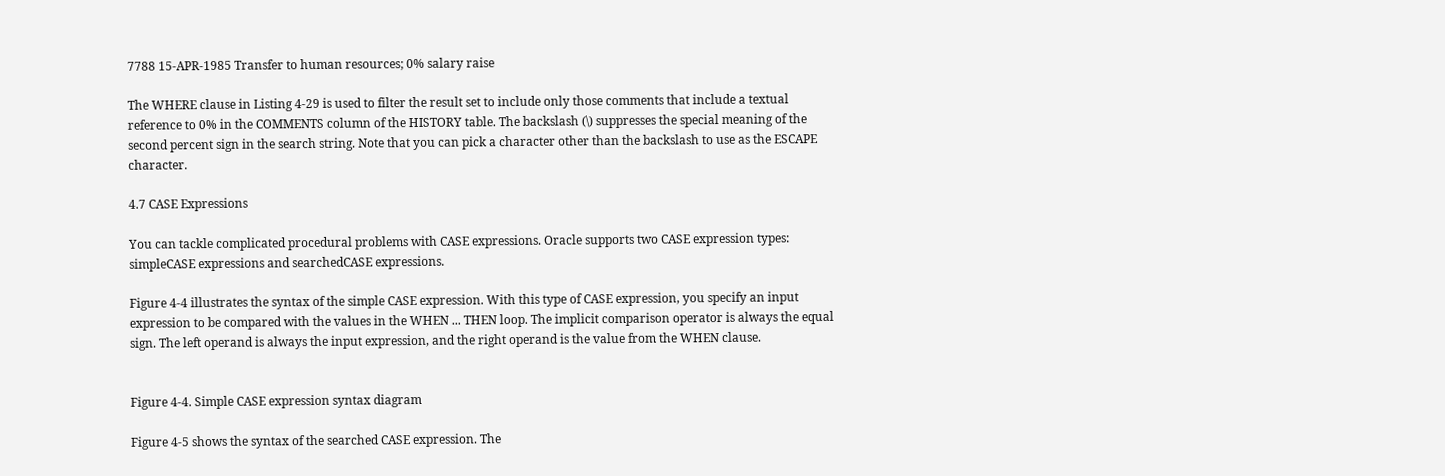7788 15-APR-1985 Transfer to human resources; 0% salary raise

The WHERE clause in Listing 4-29 is used to filter the result set to include only those comments that include a textual reference to 0% in the COMMENTS column of the HISTORY table. The backslash (\) suppresses the special meaning of the second percent sign in the search string. Note that you can pick a character other than the backslash to use as the ESCAPE character.

4.7 CASE Expressions

You can tackle complicated procedural problems with CASE expressions. Oracle supports two CASE expression types: simpleCASE expressions and searchedCASE expressions.

Figure 4-4 illustrates the syntax of the simple CASE expression. With this type of CASE expression, you specify an input expression to be compared with the values in the WHEN ... THEN loop. The implicit comparison operator is always the equal sign. The left operand is always the input expression, and the right operand is the value from the WHEN clause.


Figure 4-4. Simple CASE expression syntax diagram

Figure 4-5 shows the syntax of the searched CASE expression. The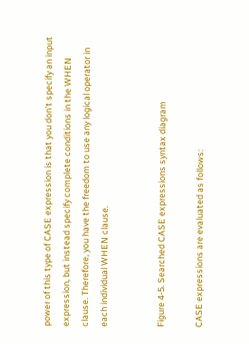power of this type of CASE expression is that you don’t specify an input expression, but instead specify complete conditions in the WHEN clause. Therefore, you have the freedom to use any logical operator in each individual WHEN clause.


Figure 4-5. Searched CASE expressions syntax diagram

CASE expressions are evaluated as follows: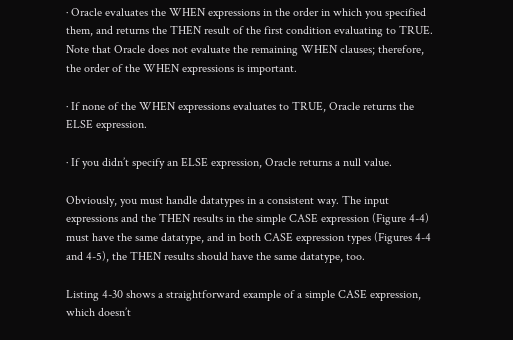· Oracle evaluates the WHEN expressions in the order in which you specified them, and returns the THEN result of the first condition evaluating to TRUE. Note that Oracle does not evaluate the remaining WHEN clauses; therefore, the order of the WHEN expressions is important.

· If none of the WHEN expressions evaluates to TRUE, Oracle returns the ELSE expression.

· If you didn’t specify an ELSE expression, Oracle returns a null value.

Obviously, you must handle datatypes in a consistent way. The input expressions and the THEN results in the simple CASE expression (Figure 4-4) must have the same datatype, and in both CASE expression types (Figures 4-4 and 4-5), the THEN results should have the same datatype, too.

Listing 4-30 shows a straightforward example of a simple CASE expression, which doesn’t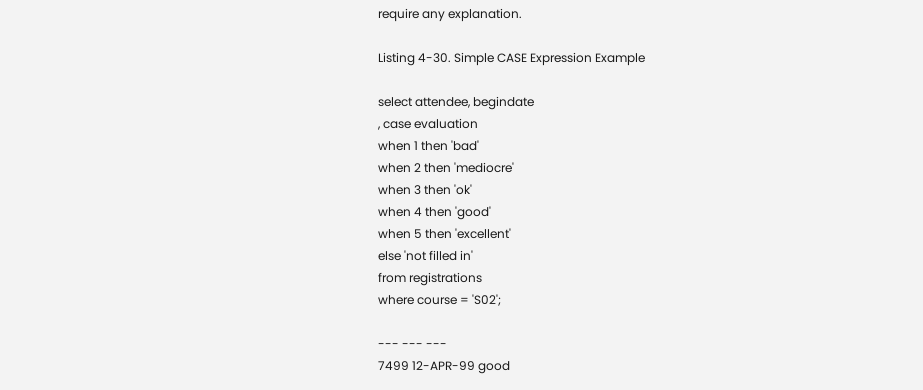require any explanation.

Listing 4-30. Simple CASE Expression Example

select attendee, begindate
, case evaluation
when 1 then 'bad'
when 2 then 'mediocre'
when 3 then 'ok'
when 4 then 'good'
when 5 then 'excellent'
else 'not filled in'
from registrations
where course = 'S02';

--- --- ---
7499 12-APR-99 good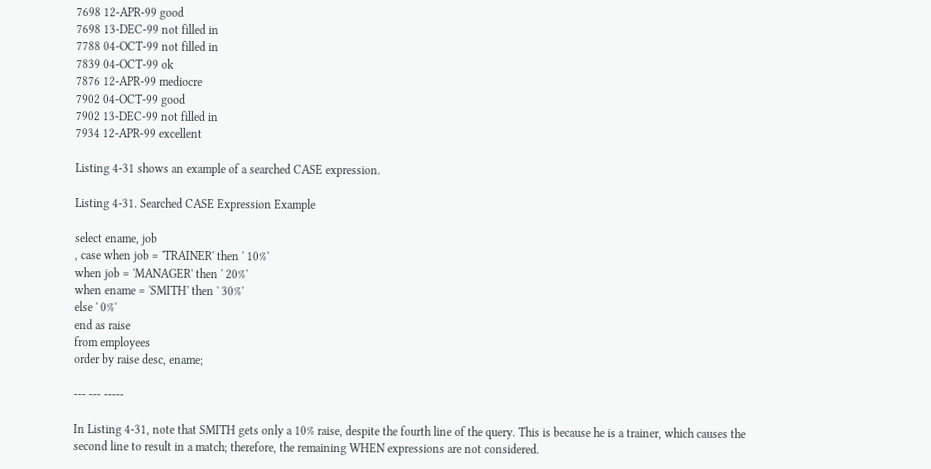7698 12-APR-99 good
7698 13-DEC-99 not filled in
7788 04-OCT-99 not filled in
7839 04-OCT-99 ok
7876 12-APR-99 mediocre
7902 04-OCT-99 good
7902 13-DEC-99 not filled in
7934 12-APR-99 excellent

Listing 4-31 shows an example of a searched CASE expression.

Listing 4-31. Searched CASE Expression Example

select ename, job
, case when job = 'TRAINER' then ' 10%'
when job = 'MANAGER' then ' 20%'
when ename = 'SMITH' then ' 30%'
else ' 0%'
end as raise
from employees
order by raise desc, ename;

--- --- -----

In Listing 4-31, note that SMITH gets only a 10% raise, despite the fourth line of the query. This is because he is a trainer, which causes the second line to result in a match; therefore, the remaining WHEN expressions are not considered.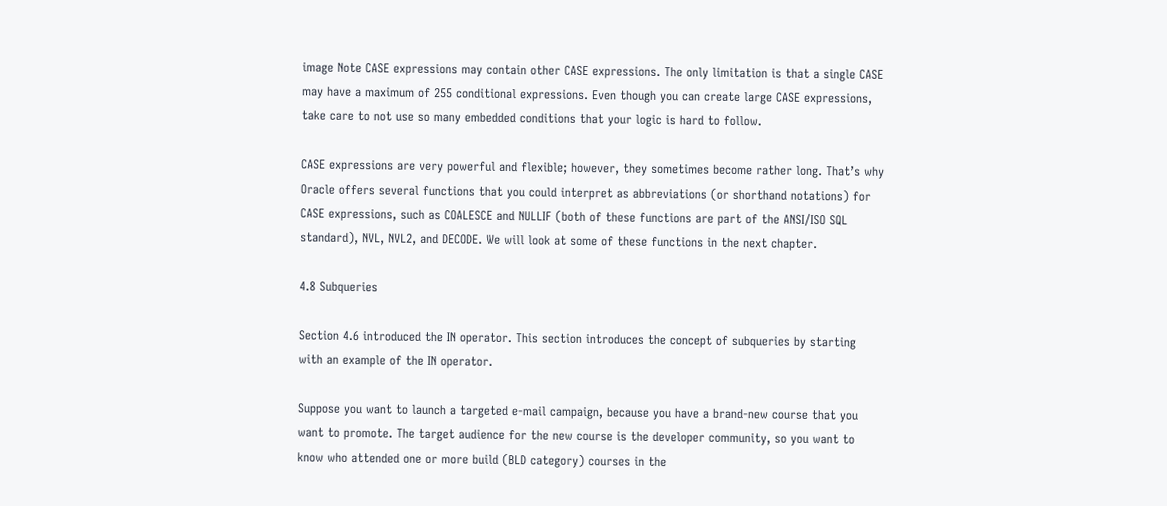image Note CASE expressions may contain other CASE expressions. The only limitation is that a single CASE may have a maximum of 255 conditional expressions. Even though you can create large CASE expressions, take care to not use so many embedded conditions that your logic is hard to follow.

CASE expressions are very powerful and flexible; however, they sometimes become rather long. That’s why Oracle offers several functions that you could interpret as abbreviations (or shorthand notations) for CASE expressions, such as COALESCE and NULLIF (both of these functions are part of the ANSI/ISO SQL standard), NVL, NVL2, and DECODE. We will look at some of these functions in the next chapter.

4.8 Subqueries

Section 4.6 introduced the IN operator. This section introduces the concept of subqueries by starting with an example of the IN operator.

Suppose you want to launch a targeted e-mail campaign, because you have a brand-new course that you want to promote. The target audience for the new course is the developer community, so you want to know who attended one or more build (BLD category) courses in the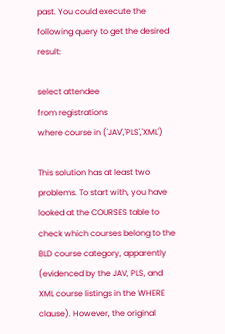past. You could execute the following query to get the desired result:

select attendee
from registrations
where course in ('JAV','PLS','XML')

This solution has at least two problems. To start with, you have looked at the COURSES table to check which courses belong to the BLD course category, apparently (evidenced by the JAV, PLS, and XML course listings in the WHERE clause). However, the original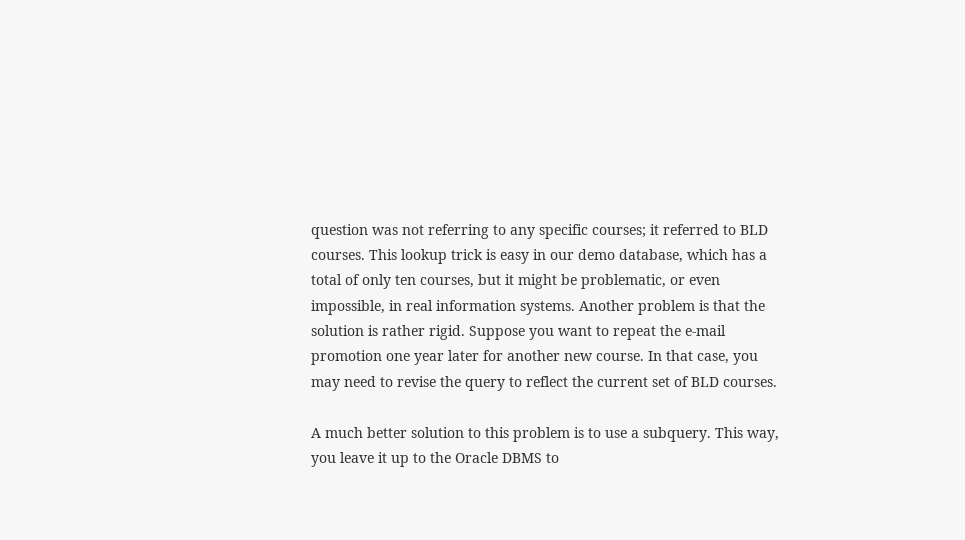question was not referring to any specific courses; it referred to BLD courses. This lookup trick is easy in our demo database, which has a total of only ten courses, but it might be problematic, or even impossible, in real information systems. Another problem is that the solution is rather rigid. Suppose you want to repeat the e-mail promotion one year later for another new course. In that case, you may need to revise the query to reflect the current set of BLD courses.

A much better solution to this problem is to use a subquery. This way, you leave it up to the Oracle DBMS to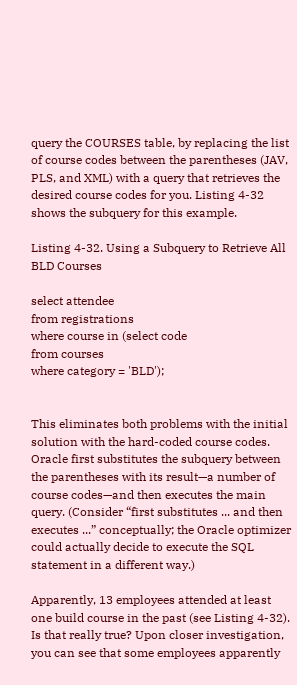query the COURSES table, by replacing the list of course codes between the parentheses (JAV, PLS, and XML) with a query that retrieves the desired course codes for you. Listing 4-32 shows the subquery for this example.

Listing 4-32. Using a Subquery to Retrieve All BLD Courses

select attendee
from registrations
where course in (select code
from courses
where category = 'BLD');


This eliminates both problems with the initial solution with the hard-coded course codes. Oracle first substitutes the subquery between the parentheses with its result—a number of course codes—and then executes the main query. (Consider “first substitutes ... and then executes ...” conceptually; the Oracle optimizer could actually decide to execute the SQL statement in a different way.)

Apparently, 13 employees attended at least one build course in the past (see Listing 4-32). Is that really true? Upon closer investigation, you can see that some employees apparently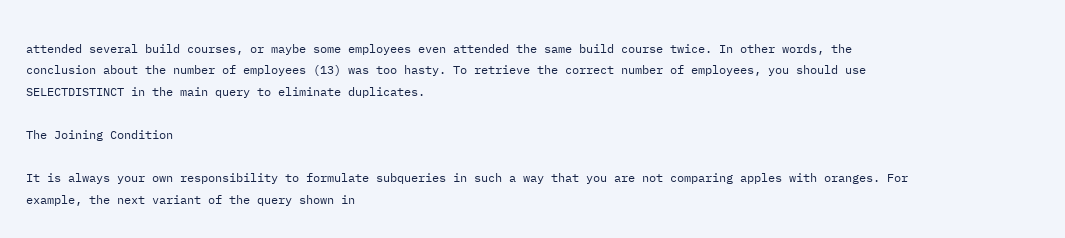attended several build courses, or maybe some employees even attended the same build course twice. In other words, the conclusion about the number of employees (13) was too hasty. To retrieve the correct number of employees, you should use SELECTDISTINCT in the main query to eliminate duplicates.

The Joining Condition

It is always your own responsibility to formulate subqueries in such a way that you are not comparing apples with oranges. For example, the next variant of the query shown in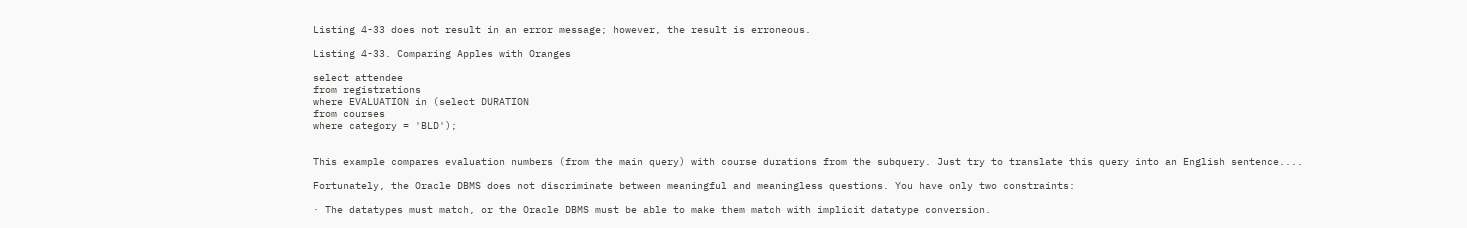Listing 4-33 does not result in an error message; however, the result is erroneous.

Listing 4-33. Comparing Apples with Oranges

select attendee
from registrations
where EVALUATION in (select DURATION
from courses
where category = 'BLD');


This example compares evaluation numbers (from the main query) with course durations from the subquery. Just try to translate this query into an English sentence....

Fortunately, the Oracle DBMS does not discriminate between meaningful and meaningless questions. You have only two constraints:

· The datatypes must match, or the Oracle DBMS must be able to make them match with implicit datatype conversion.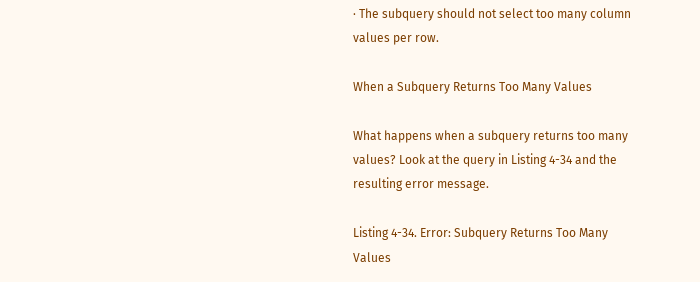· The subquery should not select too many column values per row.

When a Subquery Returns Too Many Values

What happens when a subquery returns too many values? Look at the query in Listing 4-34 and the resulting error message.

Listing 4-34. Error: Subquery Returns Too Many Values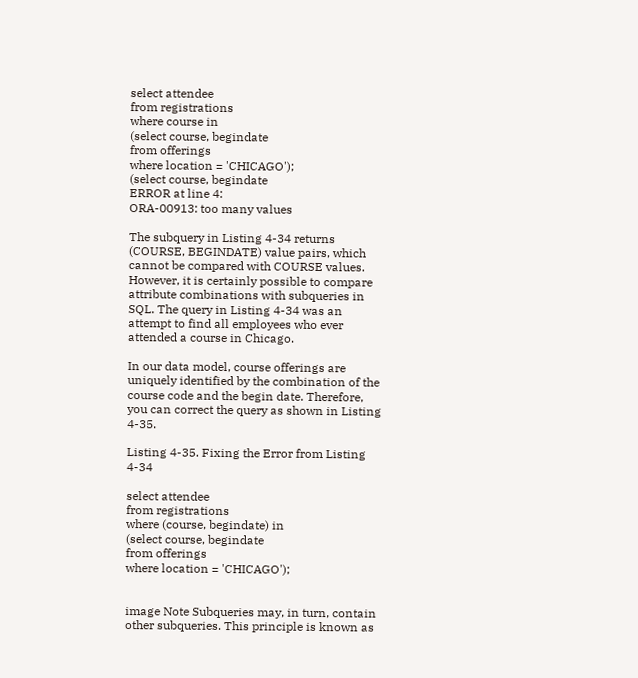select attendee
from registrations
where course in
(select course, begindate
from offerings
where location = 'CHICAGO');
(select course, begindate
ERROR at line 4:
ORA-00913: too many values

The subquery in Listing 4-34 returns (COURSE, BEGINDATE) value pairs, which cannot be compared with COURSE values. However, it is certainly possible to compare attribute combinations with subqueries in SQL. The query in Listing 4-34 was an attempt to find all employees who ever attended a course in Chicago.

In our data model, course offerings are uniquely identified by the combination of the course code and the begin date. Therefore, you can correct the query as shown in Listing 4-35.

Listing 4-35. Fixing the Error from Listing 4-34

select attendee
from registrations
where (course, begindate) in
(select course, begindate
from offerings
where location = 'CHICAGO');


image Note Subqueries may, in turn, contain other subqueries. This principle is known as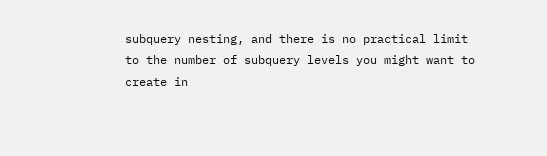subquery nesting, and there is no practical limit to the number of subquery levels you might want to create in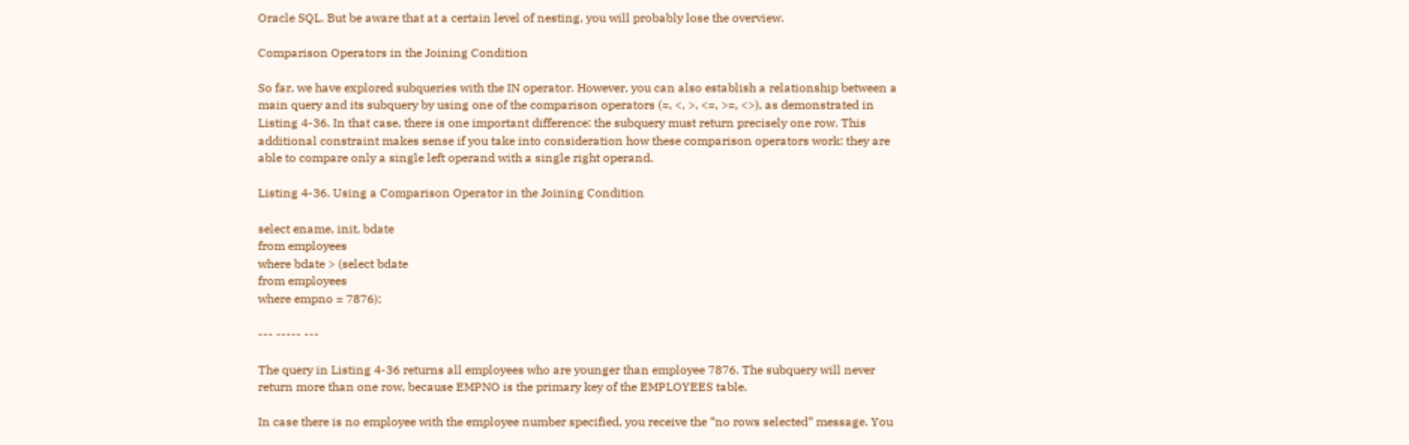Oracle SQL. But be aware that at a certain level of nesting, you will probably lose the overview.

Comparison Operators in the Joining Condition

So far, we have explored subqueries with the IN operator. However, you can also establish a relationship between a main query and its subquery by using one of the comparison operators (=, <, >, <=, >=, <>), as demonstrated in Listing 4-36. In that case, there is one important difference: the subquery must return precisely one row. This additional constraint makes sense if you take into consideration how these comparison operators work: they are able to compare only a single left operand with a single right operand.

Listing 4-36. Using a Comparison Operator in the Joining Condition

select ename, init, bdate
from employees
where bdate > (select bdate
from employees
where empno = 7876);

--- ----- ---

The query in Listing 4-36 returns all employees who are younger than employee 7876. The subquery will never return more than one row, because EMPNO is the primary key of the EMPLOYEES table.

In case there is no employee with the employee number specified, you receive the “no rows selected” message. You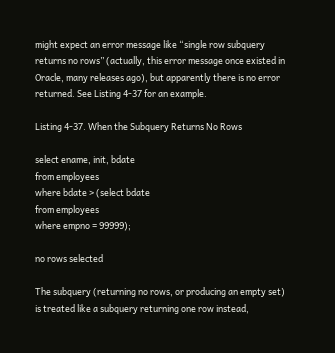might expect an error message like “single row subquery returns no rows” (actually, this error message once existed in Oracle, many releases ago), but apparently there is no error returned. See Listing 4-37 for an example.

Listing 4-37. When the Subquery Returns No Rows

select ename, init, bdate
from employees
where bdate > (select bdate
from employees
where empno = 99999);

no rows selected

The subquery (returning no rows, or producing an empty set) is treated like a subquery returning one row instead,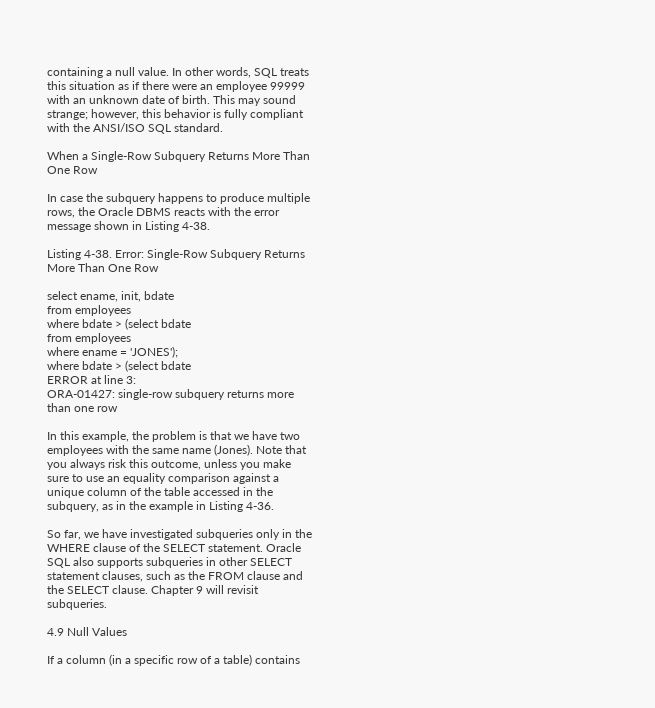containing a null value. In other words, SQL treats this situation as if there were an employee 99999 with an unknown date of birth. This may sound strange; however, this behavior is fully compliant with the ANSI/ISO SQL standard.

When a Single-Row Subquery Returns More Than One Row

In case the subquery happens to produce multiple rows, the Oracle DBMS reacts with the error message shown in Listing 4-38.

Listing 4-38. Error: Single-Row Subquery Returns More Than One Row

select ename, init, bdate
from employees
where bdate > (select bdate
from employees
where ename = 'JONES');
where bdate > (select bdate
ERROR at line 3:
ORA-01427: single-row subquery returns more than one row

In this example, the problem is that we have two employees with the same name (Jones). Note that you always risk this outcome, unless you make sure to use an equality comparison against a unique column of the table accessed in the subquery, as in the example in Listing 4-36.

So far, we have investigated subqueries only in the WHERE clause of the SELECT statement. Oracle SQL also supports subqueries in other SELECT statement clauses, such as the FROM clause and the SELECT clause. Chapter 9 will revisit subqueries.

4.9 Null Values

If a column (in a specific row of a table) contains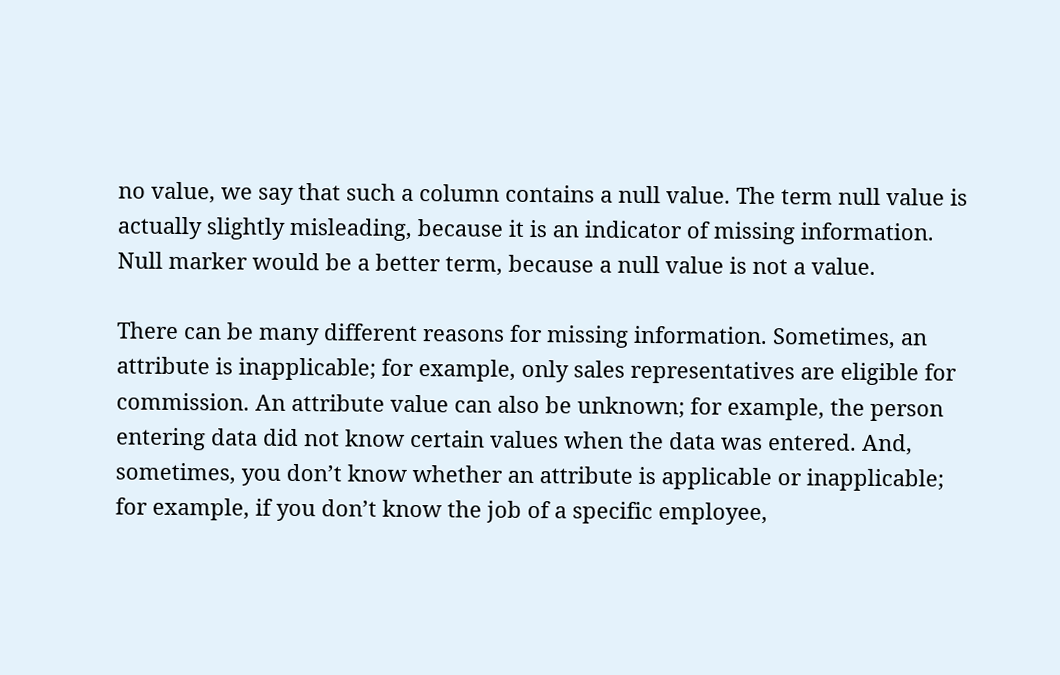no value, we say that such a column contains a null value. The term null value is actually slightly misleading, because it is an indicator of missing information. Null marker would be a better term, because a null value is not a value.

There can be many different reasons for missing information. Sometimes, an attribute is inapplicable; for example, only sales representatives are eligible for commission. An attribute value can also be unknown; for example, the person entering data did not know certain values when the data was entered. And, sometimes, you don’t know whether an attribute is applicable or inapplicable; for example, if you don’t know the job of a specific employee,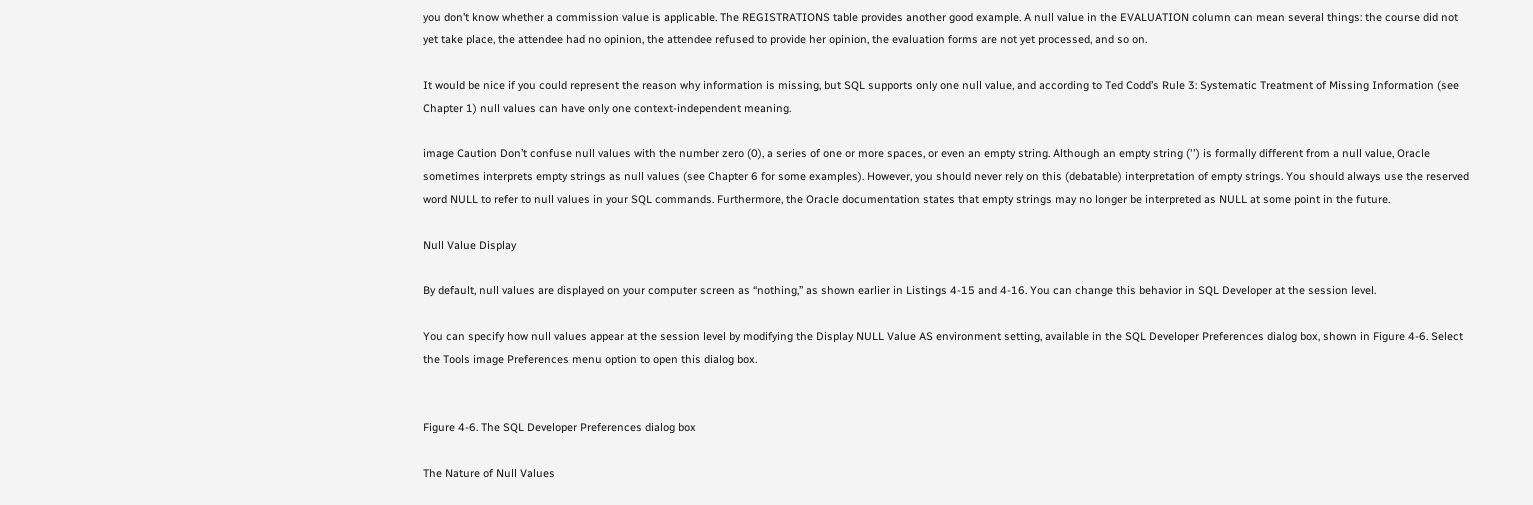you don’t know whether a commission value is applicable. The REGISTRATIONS table provides another good example. A null value in the EVALUATION column can mean several things: the course did not yet take place, the attendee had no opinion, the attendee refused to provide her opinion, the evaluation forms are not yet processed, and so on.

It would be nice if you could represent the reason why information is missing, but SQL supports only one null value, and according to Ted Codd’s Rule 3: Systematic Treatment of Missing Information (see Chapter 1) null values can have only one context-independent meaning.

image Caution Don’t confuse null values with the number zero (0), a series of one or more spaces, or even an empty string. Although an empty string ('') is formally different from a null value, Oracle sometimes interprets empty strings as null values (see Chapter 6 for some examples). However, you should never rely on this (debatable) interpretation of empty strings. You should always use the reserved word NULL to refer to null values in your SQL commands. Furthermore, the Oracle documentation states that empty strings may no longer be interpreted as NULL at some point in the future.

Null Value Display

By default, null values are displayed on your computer screen as “nothing,” as shown earlier in Listings 4-15 and 4-16. You can change this behavior in SQL Developer at the session level.

You can specify how null values appear at the session level by modifying the Display NULL Value AS environment setting, available in the SQL Developer Preferences dialog box, shown in Figure 4-6. Select the Tools image Preferences menu option to open this dialog box.


Figure 4-6. The SQL Developer Preferences dialog box

The Nature of Null Values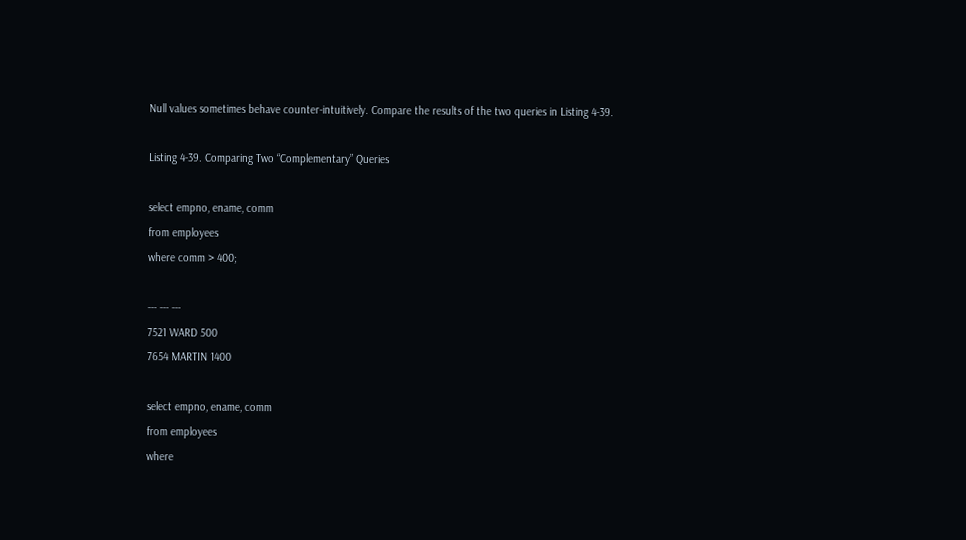Null values sometimes behave counter-intuitively. Compare the results of the two queries in Listing 4-39.

Listing 4-39. Comparing Two “Complementary” Queries

select empno, ename, comm
from employees
where comm > 400;

--- --- ---
7521 WARD 500
7654 MARTIN 1400

select empno, ename, comm
from employees
where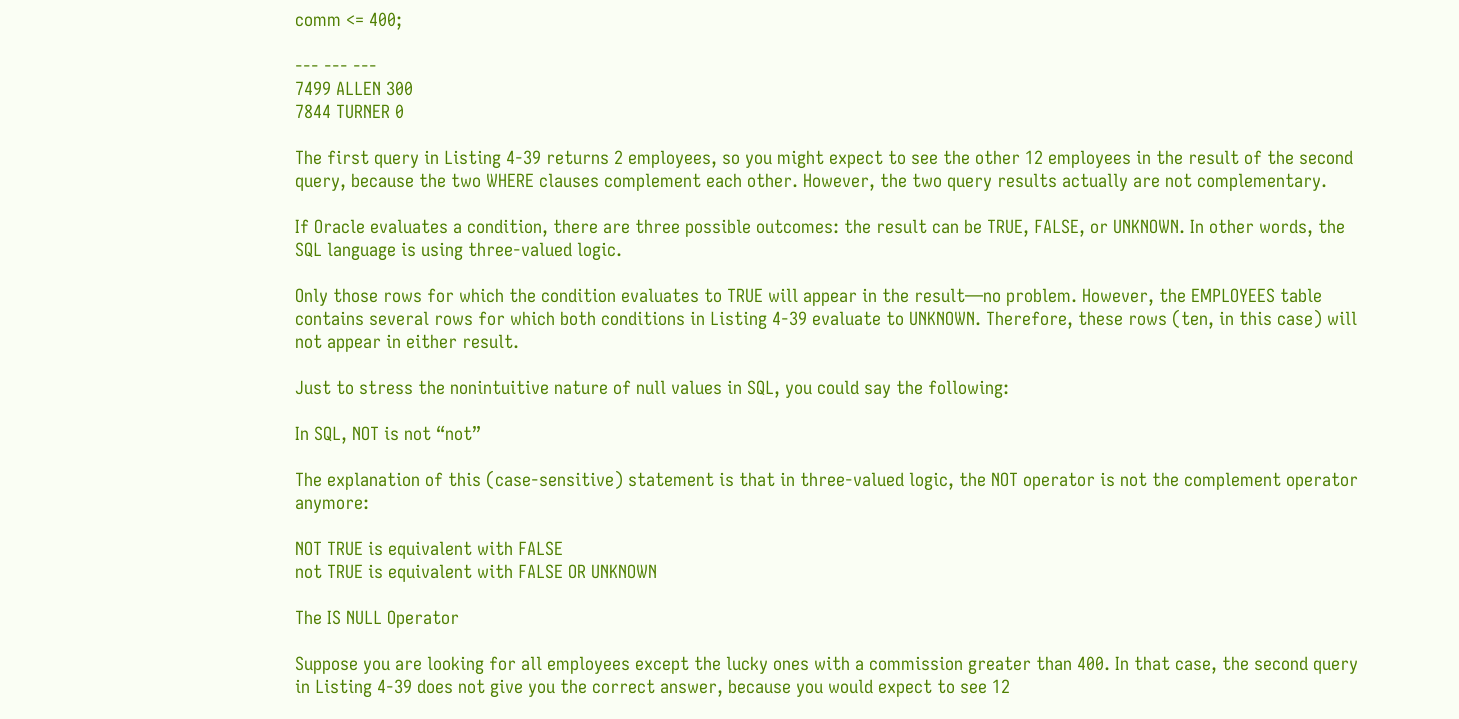comm <= 400;

--- --- ---
7499 ALLEN 300
7844 TURNER 0

The first query in Listing 4-39 returns 2 employees, so you might expect to see the other 12 employees in the result of the second query, because the two WHERE clauses complement each other. However, the two query results actually are not complementary.

If Oracle evaluates a condition, there are three possible outcomes: the result can be TRUE, FALSE, or UNKNOWN. In other words, the SQL language is using three-valued logic.

Only those rows for which the condition evaluates to TRUE will appear in the result—no problem. However, the EMPLOYEES table contains several rows for which both conditions in Listing 4-39 evaluate to UNKNOWN. Therefore, these rows (ten, in this case) will not appear in either result.

Just to stress the nonintuitive nature of null values in SQL, you could say the following:

In SQL, NOT is not “not”

The explanation of this (case-sensitive) statement is that in three-valued logic, the NOT operator is not the complement operator anymore:

NOT TRUE is equivalent with FALSE
not TRUE is equivalent with FALSE OR UNKNOWN

The IS NULL Operator

Suppose you are looking for all employees except the lucky ones with a commission greater than 400. In that case, the second query in Listing 4-39 does not give you the correct answer, because you would expect to see 12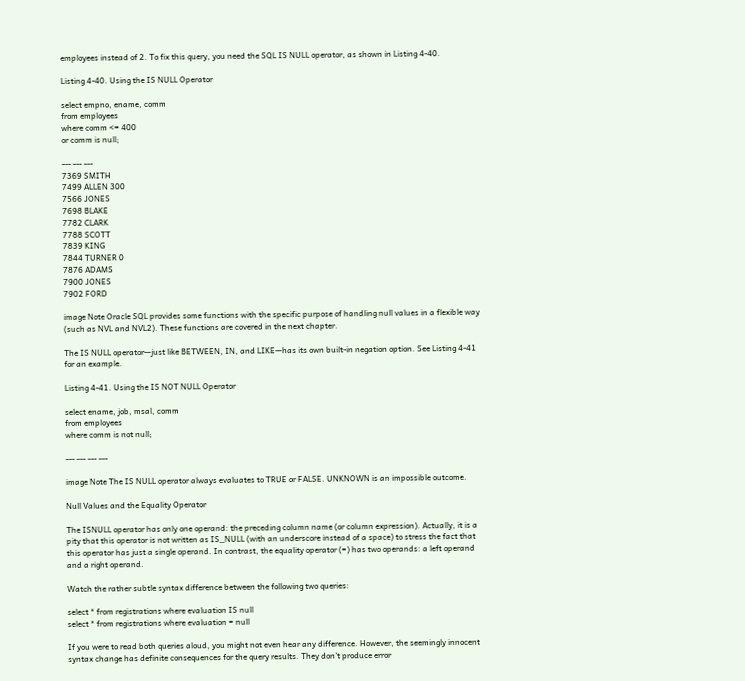employees instead of 2. To fix this query, you need the SQL IS NULL operator, as shown in Listing 4-40.

Listing 4-40. Using the IS NULL Operator

select empno, ename, comm
from employees
where comm <= 400
or comm is null;

--- --- ---
7369 SMITH
7499 ALLEN 300
7566 JONES
7698 BLAKE
7782 CLARK
7788 SCOTT
7839 KING
7844 TURNER 0
7876 ADAMS
7900 JONES
7902 FORD

image Note Oracle SQL provides some functions with the specific purpose of handling null values in a flexible way (such as NVL and NVL2). These functions are covered in the next chapter.

The IS NULL operator—just like BETWEEN, IN, and LIKE—has its own built-in negation option. See Listing 4-41 for an example.

Listing 4-41. Using the IS NOT NULL Operator

select ename, job, msal, comm
from employees
where comm is not null;

--- --- --- ---

image Note The IS NULL operator always evaluates to TRUE or FALSE. UNKNOWN is an impossible outcome.

Null Values and the Equality Operator

The ISNULL operator has only one operand: the preceding column name (or column expression). Actually, it is a pity that this operator is not written as IS_NULL (with an underscore instead of a space) to stress the fact that this operator has just a single operand. In contrast, the equality operator (=) has two operands: a left operand and a right operand.

Watch the rather subtle syntax difference between the following two queries:

select * from registrations where evaluation IS null
select * from registrations where evaluation = null

If you were to read both queries aloud, you might not even hear any difference. However, the seemingly innocent syntax change has definite consequences for the query results. They don’t produce error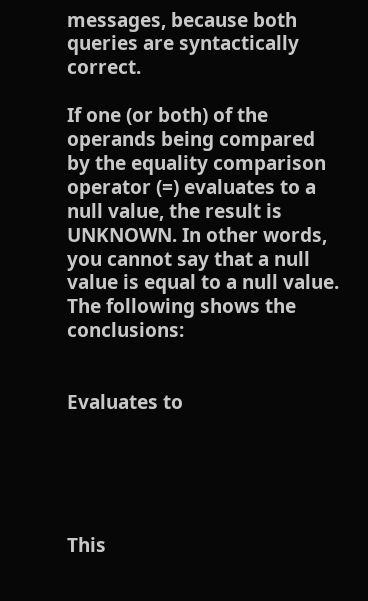messages, because both queries are syntactically correct.

If one (or both) of the operands being compared by the equality comparison operator (=) evaluates to a null value, the result is UNKNOWN. In other words, you cannot say that a null value is equal to a null value. The following shows the conclusions:


Evaluates to





This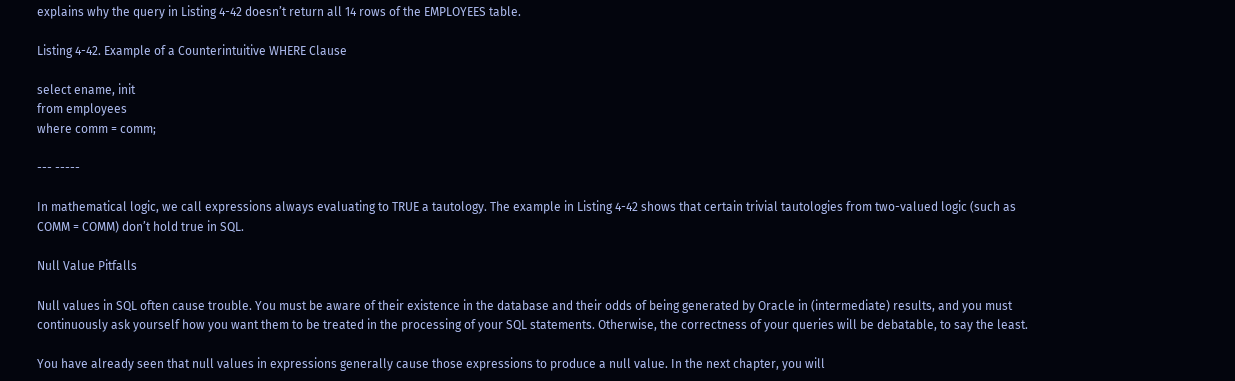explains why the query in Listing 4-42 doesn’t return all 14 rows of the EMPLOYEES table.

Listing 4-42. Example of a Counterintuitive WHERE Clause

select ename, init
from employees
where comm = comm;

--- -----

In mathematical logic, we call expressions always evaluating to TRUE a tautology. The example in Listing 4-42 shows that certain trivial tautologies from two-valued logic (such as COMM = COMM) don’t hold true in SQL.

Null Value Pitfalls

Null values in SQL often cause trouble. You must be aware of their existence in the database and their odds of being generated by Oracle in (intermediate) results, and you must continuously ask yourself how you want them to be treated in the processing of your SQL statements. Otherwise, the correctness of your queries will be debatable, to say the least.

You have already seen that null values in expressions generally cause those expressions to produce a null value. In the next chapter, you will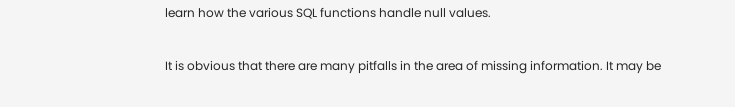learn how the various SQL functions handle null values.

It is obvious that there are many pitfalls in the area of missing information. It may be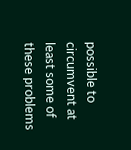possible to circumvent at least some of these problems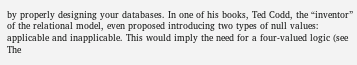by properly designing your databases. In one of his books, Ted Codd, the “inventor” of the relational model, even proposed introducing two types of null values: applicable and inapplicable. This would imply the need for a four-valued logic (see The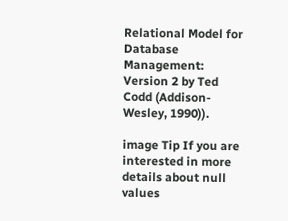Relational Model for Database Management: Version 2 by Ted Codd (Addison-Wesley, 1990)).

image Tip If you are interested in more details about null values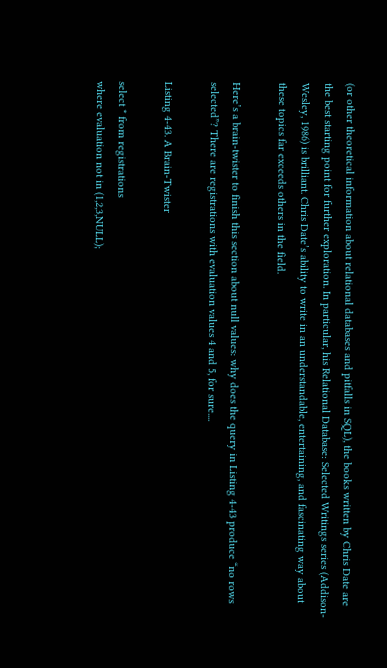(or other theoretical information about relational databases and pitfalls in SQL), the books written by Chris Date are the best starting point for further exploration. In particular, his Relational Database: Selected Writings series (Addison-Wesley, 1986) is brilliant. Chris Date’s ability to write in an understandable, entertaining, and fascinating way about these topics far exceeds others in the field.

Here’s a brain-twister to finish this section about null values: why does the query in Listing 4-43 produce “no rows selected”? There are registrations with evaluation values 4 and 5, for sure....

Listing 4-43. A Brain-Twister

select * from registrations
where evaluation not in (1,2,3,NULL);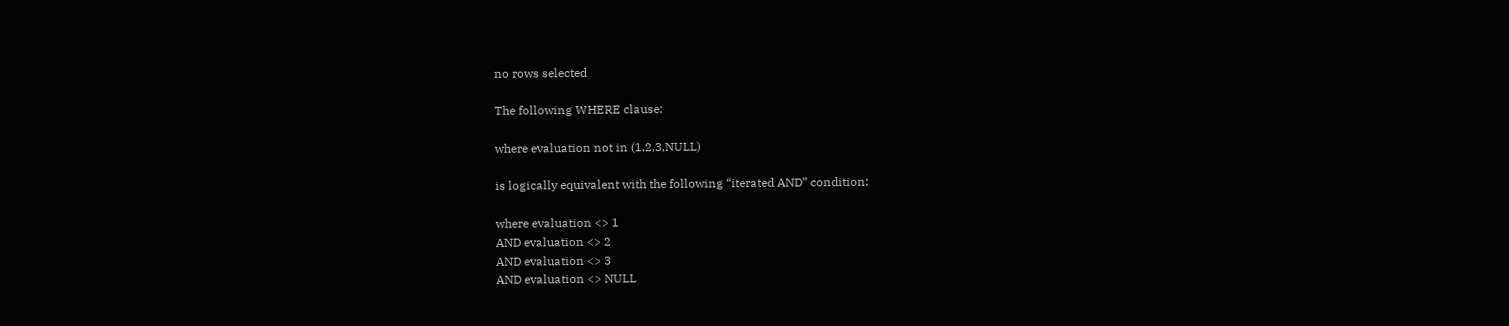no rows selected

The following WHERE clause:

where evaluation not in (1,2,3,NULL)

is logically equivalent with the following “iterated AND” condition:

where evaluation <> 1
AND evaluation <> 2
AND evaluation <> 3
AND evaluation <> NULL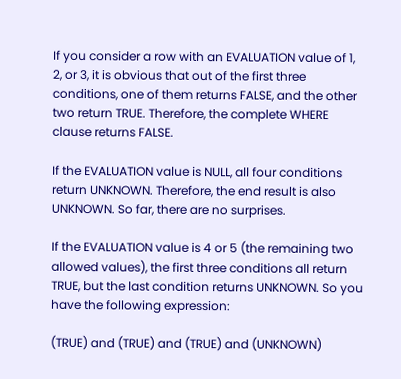If you consider a row with an EVALUATION value of 1, 2, or 3, it is obvious that out of the first three conditions, one of them returns FALSE, and the other two return TRUE. Therefore, the complete WHERE clause returns FALSE.

If the EVALUATION value is NULL, all four conditions return UNKNOWN. Therefore, the end result is also UNKNOWN. So far, there are no surprises.

If the EVALUATION value is 4 or 5 (the remaining two allowed values), the first three conditions all return TRUE, but the last condition returns UNKNOWN. So you have the following expression:

(TRUE) and (TRUE) and (TRUE) and (UNKNOWN)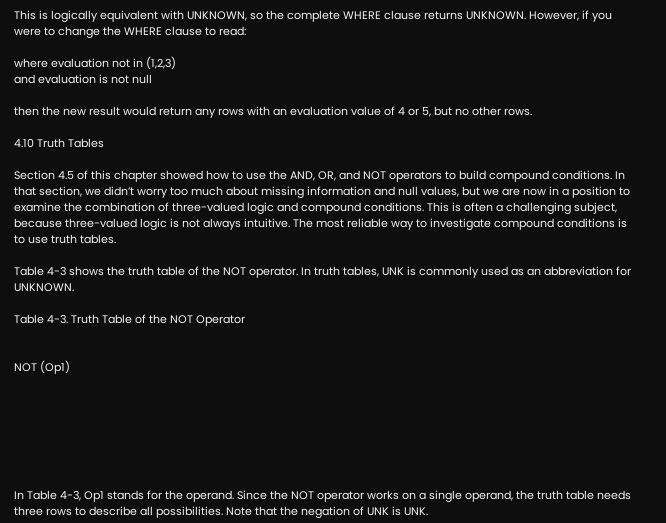This is logically equivalent with UNKNOWN, so the complete WHERE clause returns UNKNOWN. However, if you were to change the WHERE clause to read:

where evaluation not in (1,2,3)
and evaluation is not null

then the new result would return any rows with an evaluation value of 4 or 5, but no other rows.

4.10 Truth Tables

Section 4.5 of this chapter showed how to use the AND, OR, and NOT operators to build compound conditions. In that section, we didn’t worry too much about missing information and null values, but we are now in a position to examine the combination of three-valued logic and compound conditions. This is often a challenging subject, because three-valued logic is not always intuitive. The most reliable way to investigate compound conditions is to use truth tables.

Table 4-3 shows the truth table of the NOT operator. In truth tables, UNK is commonly used as an abbreviation for UNKNOWN.

Table 4-3. Truth Table of the NOT Operator


NOT (Op1)







In Table 4-3, Op1 stands for the operand. Since the NOT operator works on a single operand, the truth table needs three rows to describe all possibilities. Note that the negation of UNK is UNK.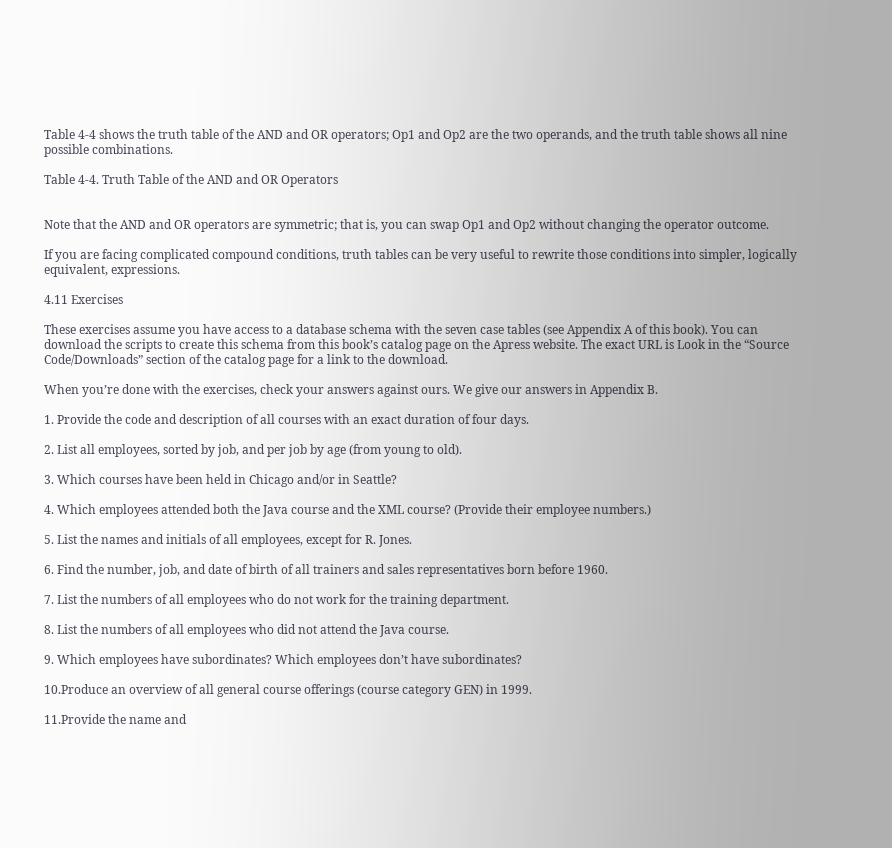Table 4-4 shows the truth table of the AND and OR operators; Op1 and Op2 are the two operands, and the truth table shows all nine possible combinations.

Table 4-4. Truth Table of the AND and OR Operators


Note that the AND and OR operators are symmetric; that is, you can swap Op1 and Op2 without changing the operator outcome.

If you are facing complicated compound conditions, truth tables can be very useful to rewrite those conditions into simpler, logically equivalent, expressions.

4.11 Exercises

These exercises assume you have access to a database schema with the seven case tables (see Appendix A of this book). You can download the scripts to create this schema from this book’s catalog page on the Apress website. The exact URL is Look in the “Source Code/Downloads” section of the catalog page for a link to the download.

When you’re done with the exercises, check your answers against ours. We give our answers in Appendix B.

1. Provide the code and description of all courses with an exact duration of four days.

2. List all employees, sorted by job, and per job by age (from young to old).

3. Which courses have been held in Chicago and/or in Seattle?

4. Which employees attended both the Java course and the XML course? (Provide their employee numbers.)

5. List the names and initials of all employees, except for R. Jones.

6. Find the number, job, and date of birth of all trainers and sales representatives born before 1960.

7. List the numbers of all employees who do not work for the training department.

8. List the numbers of all employees who did not attend the Java course.

9. Which employees have subordinates? Which employees don’t have subordinates?

10.Produce an overview of all general course offerings (course category GEN) in 1999.

11.Provide the name and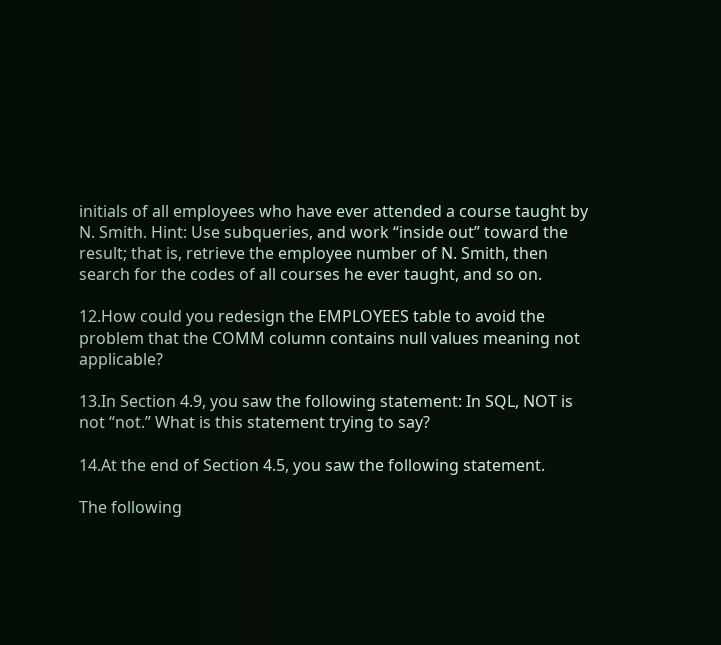initials of all employees who have ever attended a course taught by N. Smith. Hint: Use subqueries, and work “inside out” toward the result; that is, retrieve the employee number of N. Smith, then search for the codes of all courses he ever taught, and so on.

12.How could you redesign the EMPLOYEES table to avoid the problem that the COMM column contains null values meaning not applicable?

13.In Section 4.9, you saw the following statement: In SQL, NOT is not “not.” What is this statement trying to say?

14.At the end of Section 4.5, you saw the following statement.

The following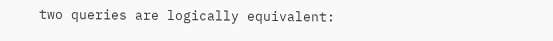two queries are logically equivalent: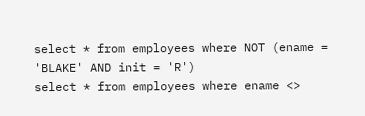select * from employees where NOT (ename = 'BLAKE' AND init = 'R')
select * from employees where ename <>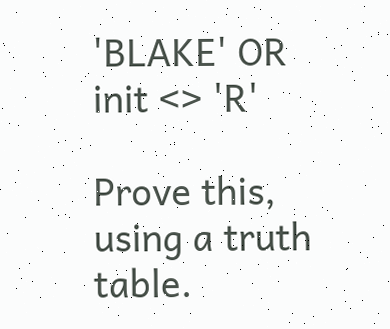'BLAKE' OR init <> 'R'

Prove this, using a truth table.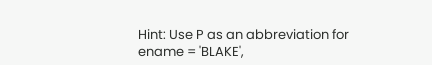Hint: Use P as an abbreviation for ename = 'BLAKE',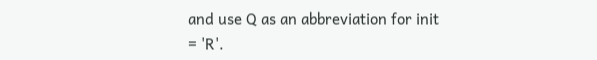and use Q as an abbreviation for init = 'R'.